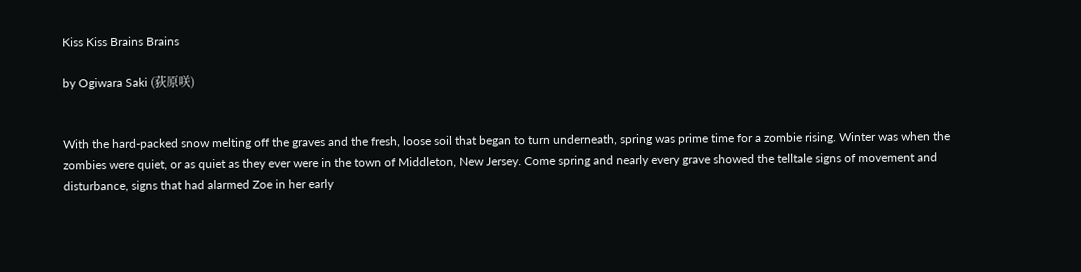Kiss Kiss Brains Brains

by Ogiwara Saki (荻原咲)


With the hard-packed snow melting off the graves and the fresh, loose soil that began to turn underneath, spring was prime time for a zombie rising. Winter was when the zombies were quiet, or as quiet as they ever were in the town of Middleton, New Jersey. Come spring and nearly every grave showed the telltale signs of movement and disturbance, signs that had alarmed Zoe in her early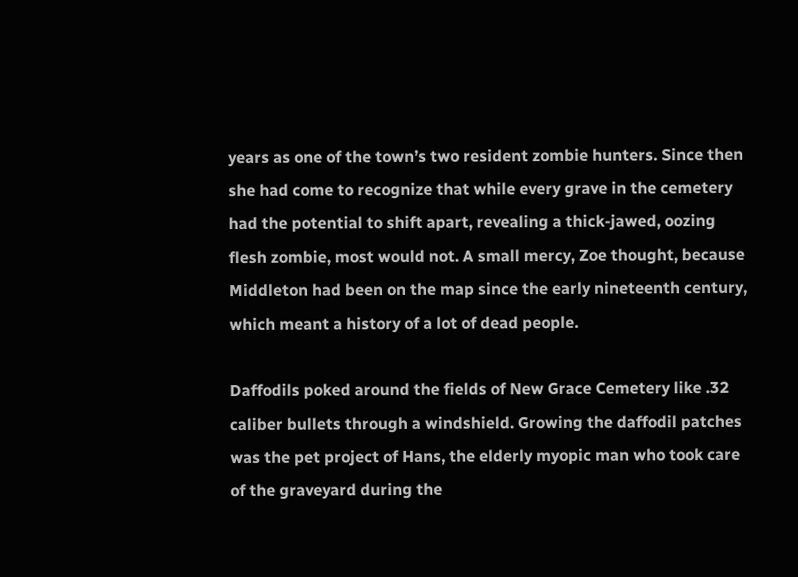years as one of the town’s two resident zombie hunters. Since then she had come to recognize that while every grave in the cemetery had the potential to shift apart, revealing a thick-jawed, oozing flesh zombie, most would not. A small mercy, Zoe thought, because Middleton had been on the map since the early nineteenth century, which meant a history of a lot of dead people.

Daffodils poked around the fields of New Grace Cemetery like .32 caliber bullets through a windshield. Growing the daffodil patches was the pet project of Hans, the elderly myopic man who took care of the graveyard during the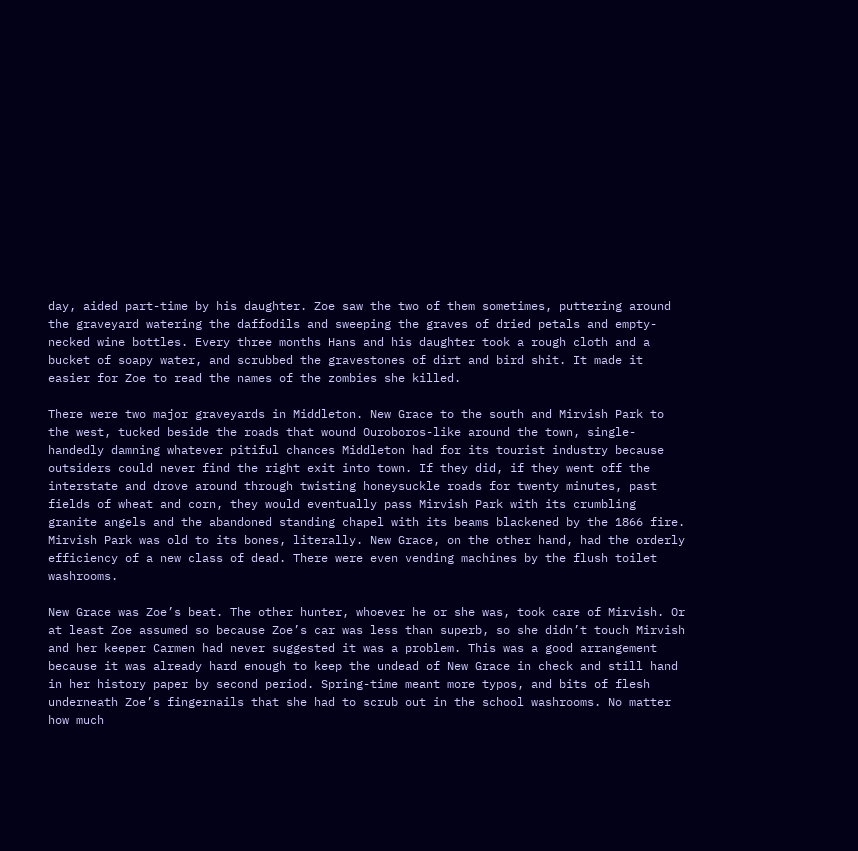day, aided part-time by his daughter. Zoe saw the two of them sometimes, puttering around the graveyard watering the daffodils and sweeping the graves of dried petals and empty-necked wine bottles. Every three months Hans and his daughter took a rough cloth and a bucket of soapy water, and scrubbed the gravestones of dirt and bird shit. It made it easier for Zoe to read the names of the zombies she killed.

There were two major graveyards in Middleton. New Grace to the south and Mirvish Park to the west, tucked beside the roads that wound Ouroboros-like around the town, single-handedly damning whatever pitiful chances Middleton had for its tourist industry because outsiders could never find the right exit into town. If they did, if they went off the interstate and drove around through twisting honeysuckle roads for twenty minutes, past fields of wheat and corn, they would eventually pass Mirvish Park with its crumbling granite angels and the abandoned standing chapel with its beams blackened by the 1866 fire. Mirvish Park was old to its bones, literally. New Grace, on the other hand, had the orderly efficiency of a new class of dead. There were even vending machines by the flush toilet washrooms.

New Grace was Zoe’s beat. The other hunter, whoever he or she was, took care of Mirvish. Or at least Zoe assumed so because Zoe’s car was less than superb, so she didn’t touch Mirvish and her keeper Carmen had never suggested it was a problem. This was a good arrangement because it was already hard enough to keep the undead of New Grace in check and still hand in her history paper by second period. Spring-time meant more typos, and bits of flesh underneath Zoe’s fingernails that she had to scrub out in the school washrooms. No matter how much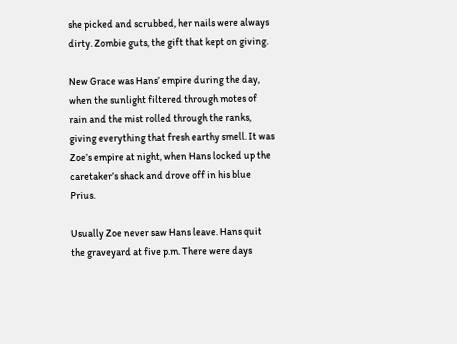she picked and scrubbed, her nails were always dirty. Zombie guts, the gift that kept on giving.

New Grace was Hans’ empire during the day, when the sunlight filtered through motes of rain and the mist rolled through the ranks, giving everything that fresh earthy smell. It was Zoe’s empire at night, when Hans locked up the caretaker’s shack and drove off in his blue Prius.

Usually Zoe never saw Hans leave. Hans quit the graveyard at five p.m. There were days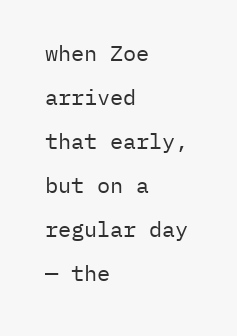when Zoe arrived that early, but on a regular day — the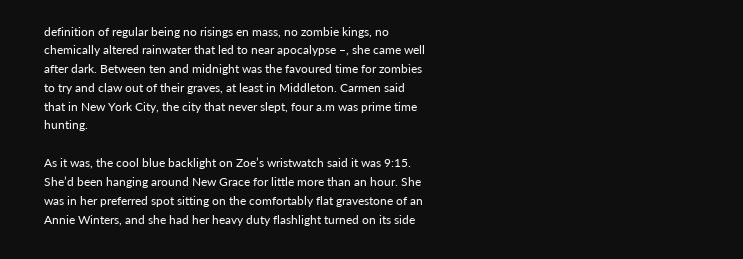definition of regular being no risings en mass, no zombie kings, no chemically altered rainwater that led to near apocalypse –, she came well after dark. Between ten and midnight was the favoured time for zombies to try and claw out of their graves, at least in Middleton. Carmen said that in New York City, the city that never slept, four a.m was prime time hunting.

As it was, the cool blue backlight on Zoe’s wristwatch said it was 9:15. She’d been hanging around New Grace for little more than an hour. She was in her preferred spot sitting on the comfortably flat gravestone of an Annie Winters, and she had her heavy duty flashlight turned on its side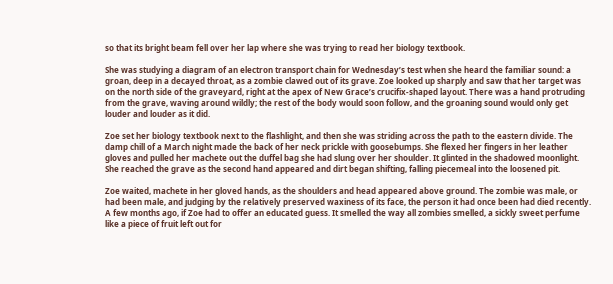so that its bright beam fell over her lap where she was trying to read her biology textbook.

She was studying a diagram of an electron transport chain for Wednesday’s test when she heard the familiar sound: a groan, deep in a decayed throat, as a zombie clawed out of its grave. Zoe looked up sharply and saw that her target was on the north side of the graveyard, right at the apex of New Grace’s crucifix-shaped layout. There was a hand protruding from the grave, waving around wildly; the rest of the body would soon follow, and the groaning sound would only get louder and louder as it did.

Zoe set her biology textbook next to the flashlight, and then she was striding across the path to the eastern divide. The damp chill of a March night made the back of her neck prickle with goosebumps. She flexed her fingers in her leather gloves and pulled her machete out the duffel bag she had slung over her shoulder. It glinted in the shadowed moonlight. She reached the grave as the second hand appeared and dirt began shifting, falling piecemeal into the loosened pit.

Zoe waited, machete in her gloved hands, as the shoulders and head appeared above ground. The zombie was male, or had been male, and judging by the relatively preserved waxiness of its face, the person it had once been had died recently. A few months ago, if Zoe had to offer an educated guess. It smelled the way all zombies smelled, a sickly sweet perfume like a piece of fruit left out for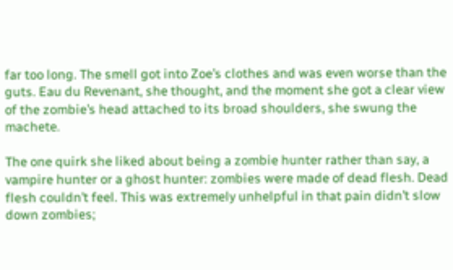far too long. The smell got into Zoe’s clothes and was even worse than the guts. Eau du Revenant, she thought, and the moment she got a clear view of the zombie’s head attached to its broad shoulders, she swung the machete.

The one quirk she liked about being a zombie hunter rather than say, a vampire hunter or a ghost hunter: zombies were made of dead flesh. Dead flesh couldn’t feel. This was extremely unhelpful in that pain didn’t slow down zombies;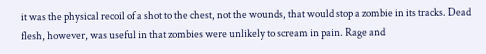it was the physical recoil of a shot to the chest, not the wounds, that would stop a zombie in its tracks. Dead flesh, however, was useful in that zombies were unlikely to scream in pain. Rage and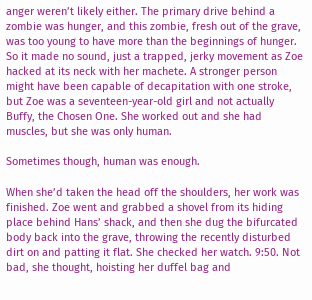anger weren’t likely either. The primary drive behind a zombie was hunger, and this zombie, fresh out of the grave, was too young to have more than the beginnings of hunger. So it made no sound, just a trapped, jerky movement as Zoe hacked at its neck with her machete. A stronger person might have been capable of decapitation with one stroke, but Zoe was a seventeen-year-old girl and not actually Buffy, the Chosen One. She worked out and she had muscles, but she was only human.

Sometimes though, human was enough.

When she’d taken the head off the shoulders, her work was finished. Zoe went and grabbed a shovel from its hiding place behind Hans’ shack, and then she dug the bifurcated body back into the grave, throwing the recently disturbed dirt on and patting it flat. She checked her watch. 9:50. Not bad, she thought, hoisting her duffel bag and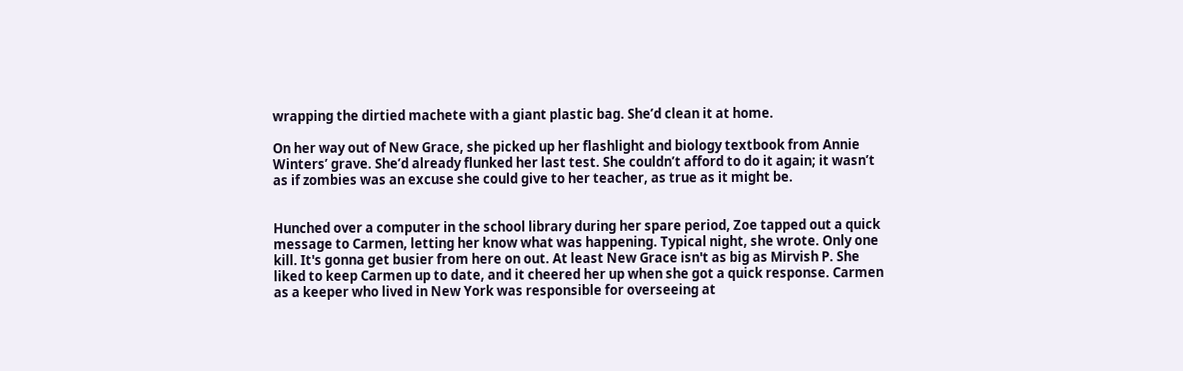wrapping the dirtied machete with a giant plastic bag. She’d clean it at home.

On her way out of New Grace, she picked up her flashlight and biology textbook from Annie Winters’ grave. She’d already flunked her last test. She couldn’t afford to do it again; it wasn’t as if zombies was an excuse she could give to her teacher, as true as it might be.


Hunched over a computer in the school library during her spare period, Zoe tapped out a quick message to Carmen, letting her know what was happening. Typical night, she wrote. Only one kill. It's gonna get busier from here on out. At least New Grace isn't as big as Mirvish P. She liked to keep Carmen up to date, and it cheered her up when she got a quick response. Carmen as a keeper who lived in New York was responsible for overseeing at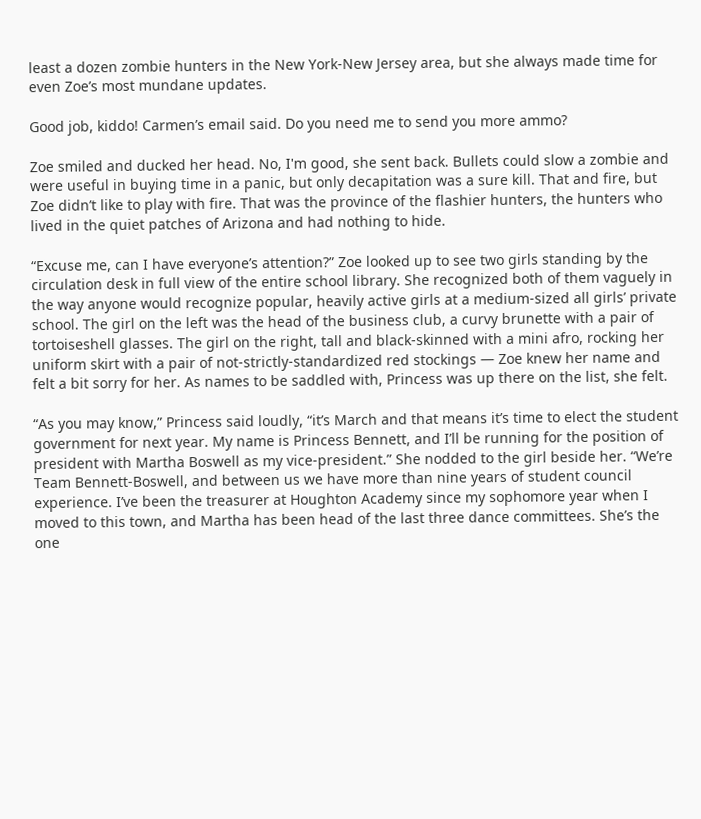least a dozen zombie hunters in the New York-New Jersey area, but she always made time for even Zoe’s most mundane updates.

Good job, kiddo! Carmen’s email said. Do you need me to send you more ammo?

Zoe smiled and ducked her head. No, I'm good, she sent back. Bullets could slow a zombie and were useful in buying time in a panic, but only decapitation was a sure kill. That and fire, but Zoe didn’t like to play with fire. That was the province of the flashier hunters, the hunters who lived in the quiet patches of Arizona and had nothing to hide.

“Excuse me, can I have everyone’s attention?” Zoe looked up to see two girls standing by the circulation desk in full view of the entire school library. She recognized both of them vaguely in the way anyone would recognize popular, heavily active girls at a medium-sized all girls’ private school. The girl on the left was the head of the business club, a curvy brunette with a pair of tortoiseshell glasses. The girl on the right, tall and black-skinned with a mini afro, rocking her uniform skirt with a pair of not-strictly-standardized red stockings — Zoe knew her name and felt a bit sorry for her. As names to be saddled with, Princess was up there on the list, she felt.

“As you may know,” Princess said loudly, “it’s March and that means it’s time to elect the student government for next year. My name is Princess Bennett, and I’ll be running for the position of president with Martha Boswell as my vice-president.” She nodded to the girl beside her. “We’re Team Bennett-Boswell, and between us we have more than nine years of student council experience. I’ve been the treasurer at Houghton Academy since my sophomore year when I moved to this town, and Martha has been head of the last three dance committees. She’s the one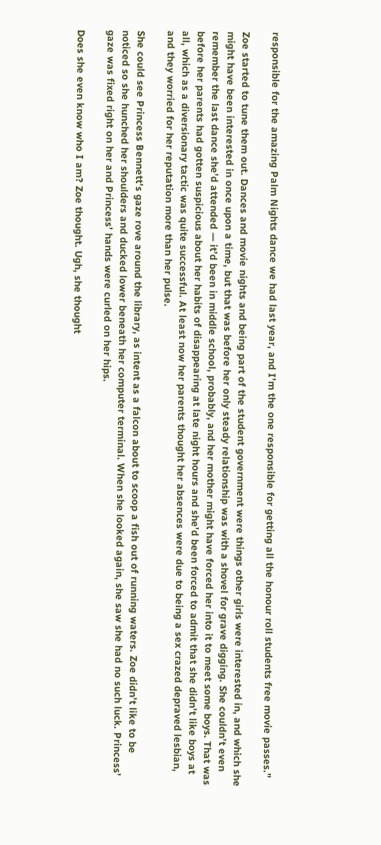responsible for the amazing Palm Nights dance we had last year, and I’m the one responsible for getting all the honour roll students free movie passes.”

Zoe started to tune them out. Dances and movie nights and being part of the student government were things other girls were interested in, and which she might have been interested in once upon a time, but that was before her only steady relationship was with a shovel for grave digging. She couldn’t even remember the last dance she’d attended — it’d been in middle school, probably, and her mother might have forced her into it to meet some boys. That was before her parents had gotten suspicious about her habits of disappearing at late night hours and she’d been forced to admit that she didn’t like boys at all, which as a diversionary tactic was quite successful. At least now her parents thought her absences were due to being a sex crazed depraved lesbian, and they worried for her reputation more than her pulse.

She could see Princess Bennett’s gaze rove around the library, as intent as a falcon about to scoop a fish out of running waters. Zoe didn’t like to be noticed so she hunched her shoulders and ducked lower beneath her computer terminal. When she looked again, she saw she had no such luck. Princess’ gaze was fixed right on her and Princess’ hands were curled on her hips.

Does she even know who I am? Zoe thought. Ugh, she thought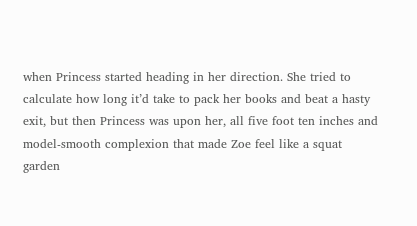when Princess started heading in her direction. She tried to calculate how long it’d take to pack her books and beat a hasty exit, but then Princess was upon her, all five foot ten inches and model-smooth complexion that made Zoe feel like a squat garden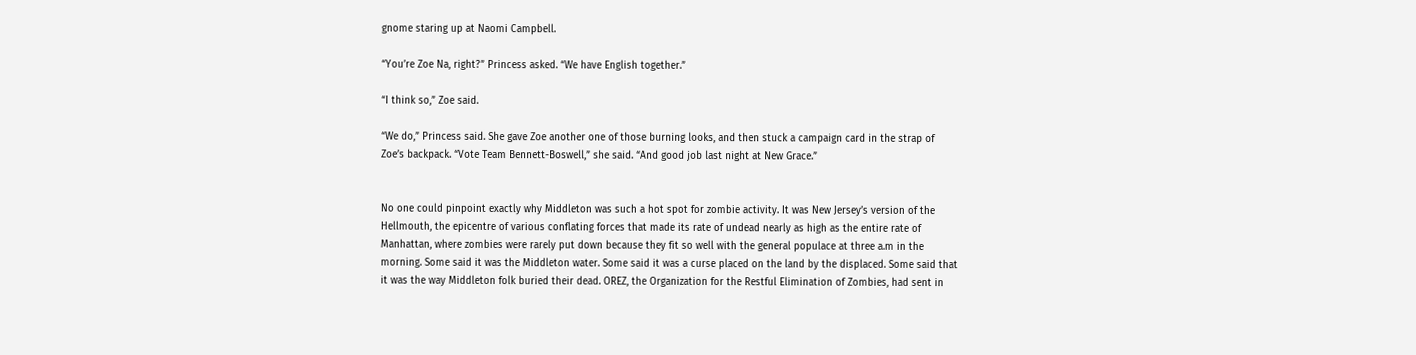gnome staring up at Naomi Campbell.

“You’re Zoe Na, right?” Princess asked. “We have English together.”

“I think so,” Zoe said.

“We do,” Princess said. She gave Zoe another one of those burning looks, and then stuck a campaign card in the strap of Zoe’s backpack. “Vote Team Bennett-Boswell,” she said. “And good job last night at New Grace.”


No one could pinpoint exactly why Middleton was such a hot spot for zombie activity. It was New Jersey’s version of the Hellmouth, the epicentre of various conflating forces that made its rate of undead nearly as high as the entire rate of Manhattan, where zombies were rarely put down because they fit so well with the general populace at three a.m in the morning. Some said it was the Middleton water. Some said it was a curse placed on the land by the displaced. Some said that it was the way Middleton folk buried their dead. OREZ, the Organization for the Restful Elimination of Zombies, had sent in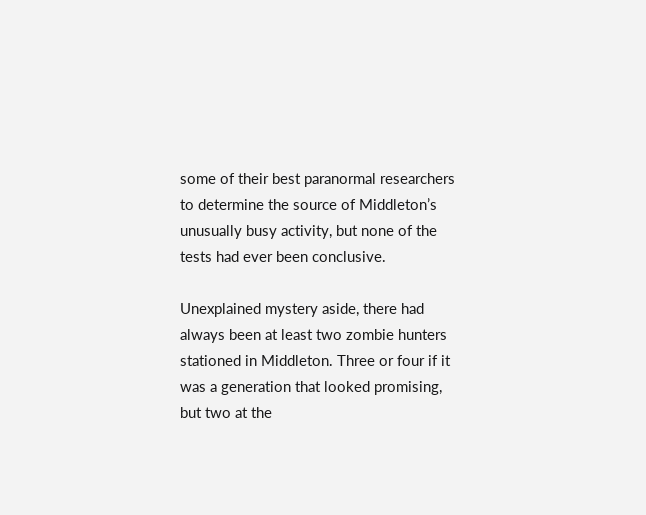some of their best paranormal researchers to determine the source of Middleton’s unusually busy activity, but none of the tests had ever been conclusive.

Unexplained mystery aside, there had always been at least two zombie hunters stationed in Middleton. Three or four if it was a generation that looked promising, but two at the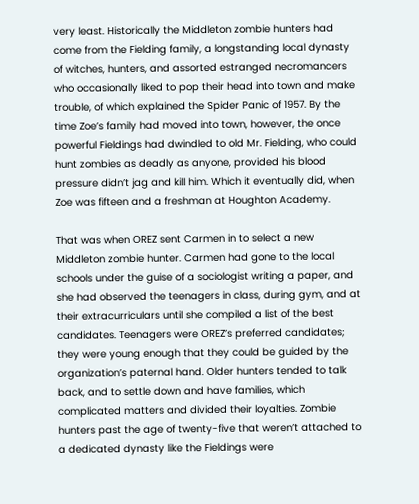very least. Historically the Middleton zombie hunters had come from the Fielding family, a longstanding local dynasty of witches, hunters, and assorted estranged necromancers who occasionally liked to pop their head into town and make trouble, of which explained the Spider Panic of 1957. By the time Zoe’s family had moved into town, however, the once powerful Fieldings had dwindled to old Mr. Fielding, who could hunt zombies as deadly as anyone, provided his blood pressure didn’t jag and kill him. Which it eventually did, when Zoe was fifteen and a freshman at Houghton Academy.

That was when OREZ sent Carmen in to select a new Middleton zombie hunter. Carmen had gone to the local schools under the guise of a sociologist writing a paper, and she had observed the teenagers in class, during gym, and at their extracurriculars until she compiled a list of the best candidates. Teenagers were OREZ’s preferred candidates; they were young enough that they could be guided by the organization’s paternal hand. Older hunters tended to talk back, and to settle down and have families, which complicated matters and divided their loyalties. Zombie hunters past the age of twenty-five that weren’t attached to a dedicated dynasty like the Fieldings were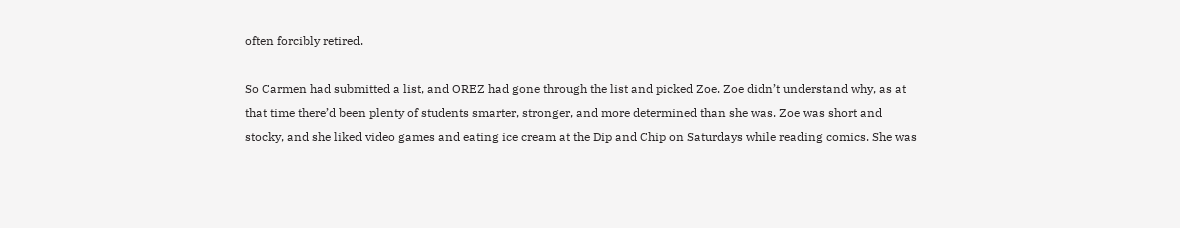often forcibly retired.

So Carmen had submitted a list, and OREZ had gone through the list and picked Zoe. Zoe didn’t understand why, as at that time there’d been plenty of students smarter, stronger, and more determined than she was. Zoe was short and stocky, and she liked video games and eating ice cream at the Dip and Chip on Saturdays while reading comics. She was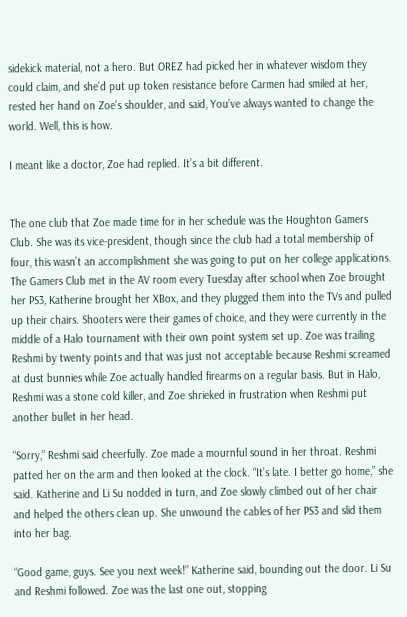sidekick material, not a hero. But OREZ had picked her in whatever wisdom they could claim, and she’d put up token resistance before Carmen had smiled at her, rested her hand on Zoe’s shoulder, and said, You’ve always wanted to change the world. Well, this is how.

I meant like a doctor, Zoe had replied. It’s a bit different.


The one club that Zoe made time for in her schedule was the Houghton Gamers Club. She was its vice-president, though since the club had a total membership of four, this wasn’t an accomplishment she was going to put on her college applications. The Gamers Club met in the AV room every Tuesday after school when Zoe brought her PS3, Katherine brought her XBox, and they plugged them into the TVs and pulled up their chairs. Shooters were their games of choice, and they were currently in the middle of a Halo tournament with their own point system set up. Zoe was trailing Reshmi by twenty points and that was just not acceptable because Reshmi screamed at dust bunnies while Zoe actually handled firearms on a regular basis. But in Halo, Reshmi was a stone cold killer, and Zoe shrieked in frustration when Reshmi put another bullet in her head.

“Sorry,” Reshmi said cheerfully. Zoe made a mournful sound in her throat. Reshmi patted her on the arm and then looked at the clock. “It’s late. I better go home,” she said. Katherine and Li Su nodded in turn, and Zoe slowly climbed out of her chair and helped the others clean up. She unwound the cables of her PS3 and slid them into her bag.

“Good game, guys. See you next week!” Katherine said, bounding out the door. Li Su and Reshmi followed. Zoe was the last one out, stopping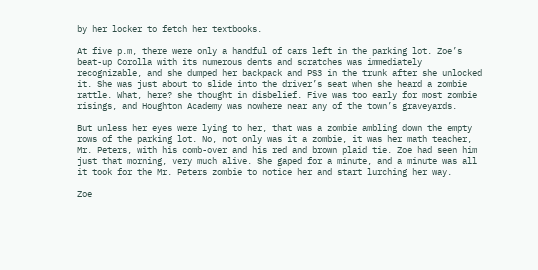by her locker to fetch her textbooks.

At five p.m, there were only a handful of cars left in the parking lot. Zoe’s beat-up Corolla with its numerous dents and scratches was immediately recognizable, and she dumped her backpack and PS3 in the trunk after she unlocked it. She was just about to slide into the driver’s seat when she heard a zombie rattle. What, here? she thought in disbelief. Five was too early for most zombie risings, and Houghton Academy was nowhere near any of the town’s graveyards.

But unless her eyes were lying to her, that was a zombie ambling down the empty rows of the parking lot. No, not only was it a zombie, it was her math teacher, Mr. Peters, with his comb-over and his red and brown plaid tie. Zoe had seen him just that morning, very much alive. She gaped for a minute, and a minute was all it took for the Mr. Peters zombie to notice her and start lurching her way.

Zoe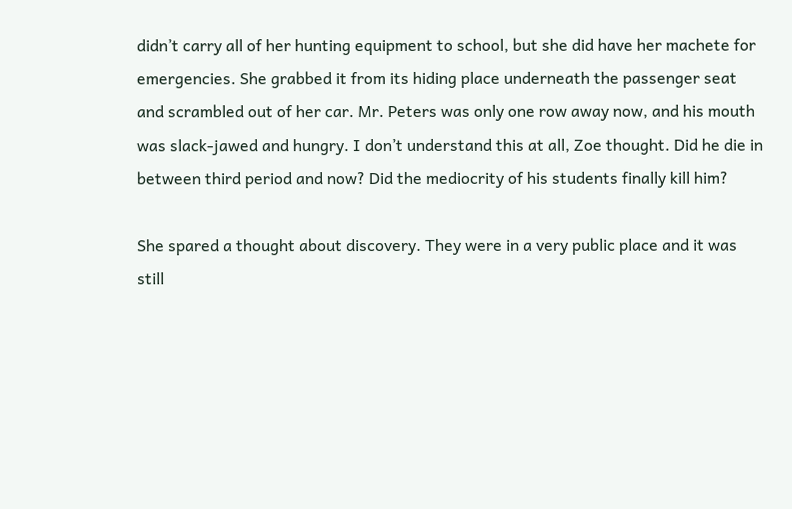didn’t carry all of her hunting equipment to school, but she did have her machete for emergencies. She grabbed it from its hiding place underneath the passenger seat and scrambled out of her car. Mr. Peters was only one row away now, and his mouth was slack-jawed and hungry. I don’t understand this at all, Zoe thought. Did he die in between third period and now? Did the mediocrity of his students finally kill him?

She spared a thought about discovery. They were in a very public place and it was still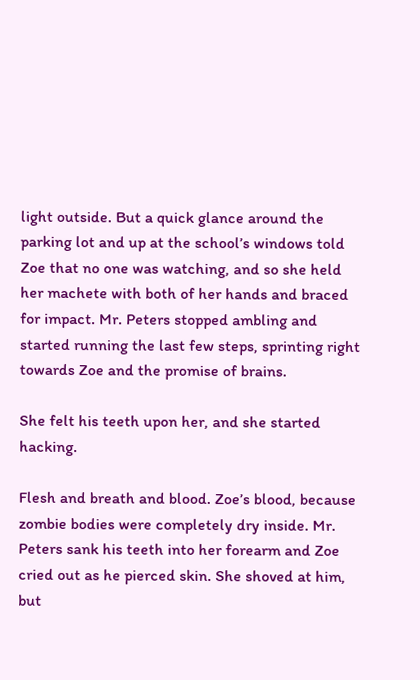light outside. But a quick glance around the parking lot and up at the school’s windows told Zoe that no one was watching, and so she held her machete with both of her hands and braced for impact. Mr. Peters stopped ambling and started running the last few steps, sprinting right towards Zoe and the promise of brains.

She felt his teeth upon her, and she started hacking.

Flesh and breath and blood. Zoe’s blood, because zombie bodies were completely dry inside. Mr. Peters sank his teeth into her forearm and Zoe cried out as he pierced skin. She shoved at him, but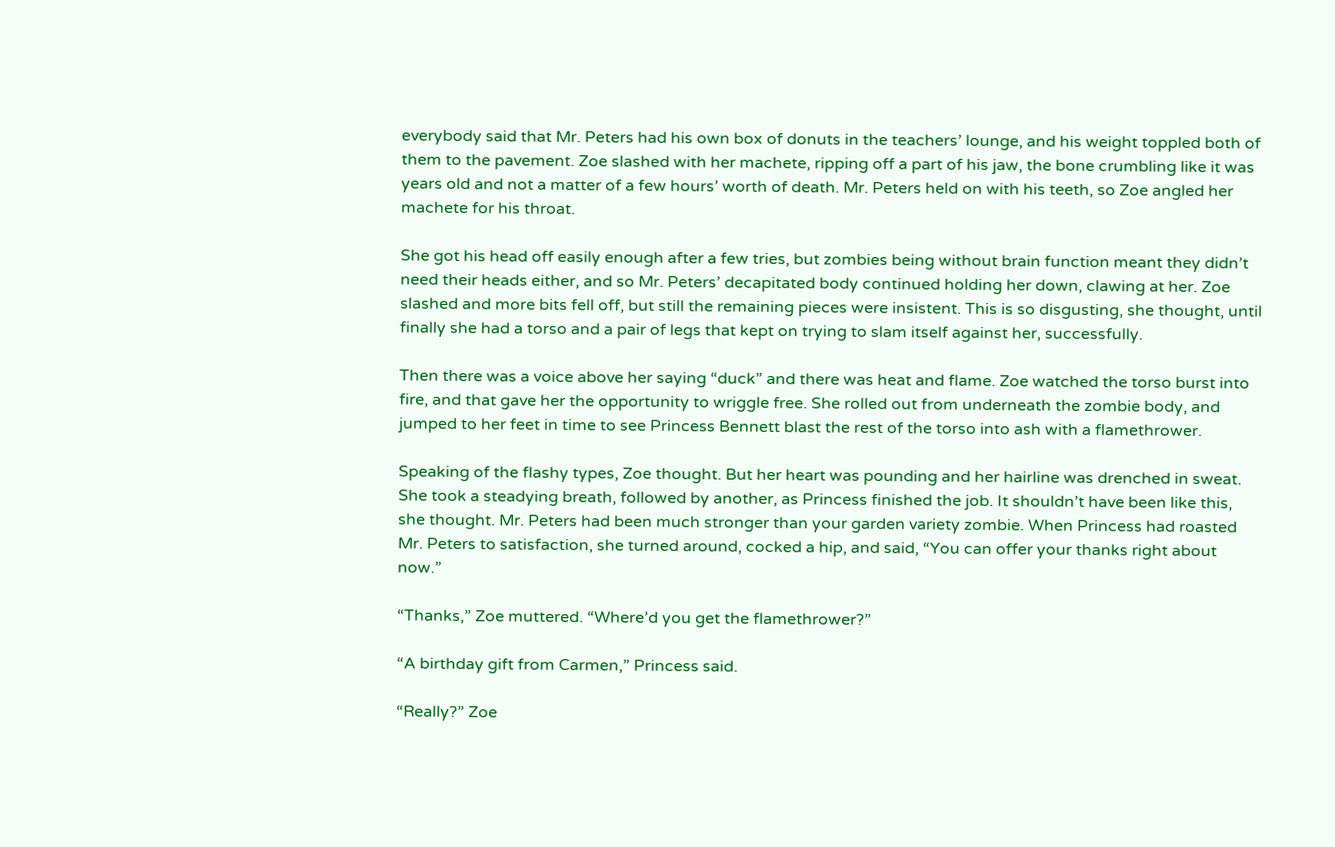everybody said that Mr. Peters had his own box of donuts in the teachers’ lounge, and his weight toppled both of them to the pavement. Zoe slashed with her machete, ripping off a part of his jaw, the bone crumbling like it was years old and not a matter of a few hours’ worth of death. Mr. Peters held on with his teeth, so Zoe angled her machete for his throat.

She got his head off easily enough after a few tries, but zombies being without brain function meant they didn’t need their heads either, and so Mr. Peters’ decapitated body continued holding her down, clawing at her. Zoe slashed and more bits fell off, but still the remaining pieces were insistent. This is so disgusting, she thought, until finally she had a torso and a pair of legs that kept on trying to slam itself against her, successfully.

Then there was a voice above her saying “duck” and there was heat and flame. Zoe watched the torso burst into fire, and that gave her the opportunity to wriggle free. She rolled out from underneath the zombie body, and jumped to her feet in time to see Princess Bennett blast the rest of the torso into ash with a flamethrower.

Speaking of the flashy types, Zoe thought. But her heart was pounding and her hairline was drenched in sweat. She took a steadying breath, followed by another, as Princess finished the job. It shouldn’t have been like this, she thought. Mr. Peters had been much stronger than your garden variety zombie. When Princess had roasted Mr. Peters to satisfaction, she turned around, cocked a hip, and said, “You can offer your thanks right about now.”

“Thanks,” Zoe muttered. “Where’d you get the flamethrower?”

“A birthday gift from Carmen,” Princess said.

“Really?” Zoe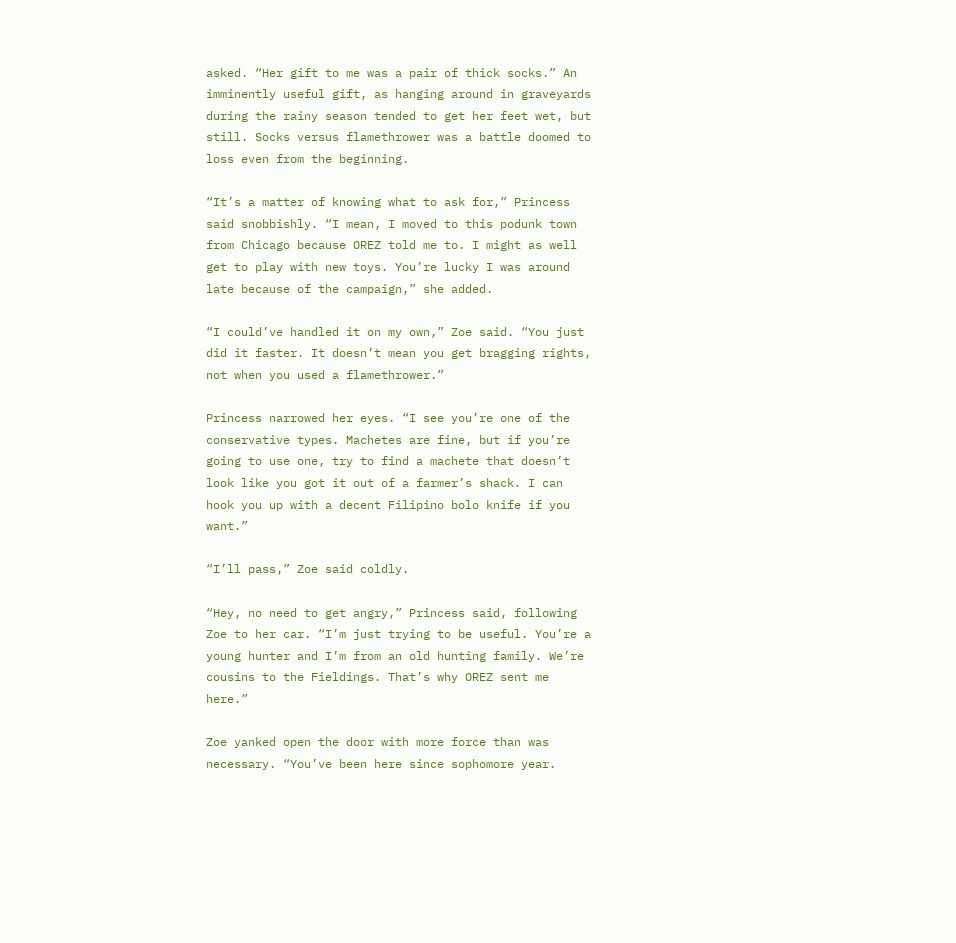asked. “Her gift to me was a pair of thick socks.” An imminently useful gift, as hanging around in graveyards during the rainy season tended to get her feet wet, but still. Socks versus flamethrower was a battle doomed to loss even from the beginning.

“It’s a matter of knowing what to ask for,” Princess said snobbishly. “I mean, I moved to this podunk town from Chicago because OREZ told me to. I might as well get to play with new toys. You’re lucky I was around late because of the campaign,” she added.

“I could’ve handled it on my own,” Zoe said. “You just did it faster. It doesn’t mean you get bragging rights, not when you used a flamethrower.”

Princess narrowed her eyes. “I see you’re one of the conservative types. Machetes are fine, but if you’re going to use one, try to find a machete that doesn’t look like you got it out of a farmer’s shack. I can hook you up with a decent Filipino bolo knife if you want.”

“I’ll pass,” Zoe said coldly.

“Hey, no need to get angry,” Princess said, following Zoe to her car. “I’m just trying to be useful. You’re a young hunter and I’m from an old hunting family. We’re cousins to the Fieldings. That’s why OREZ sent me here.”

Zoe yanked open the door with more force than was necessary. “You’ve been here since sophomore year.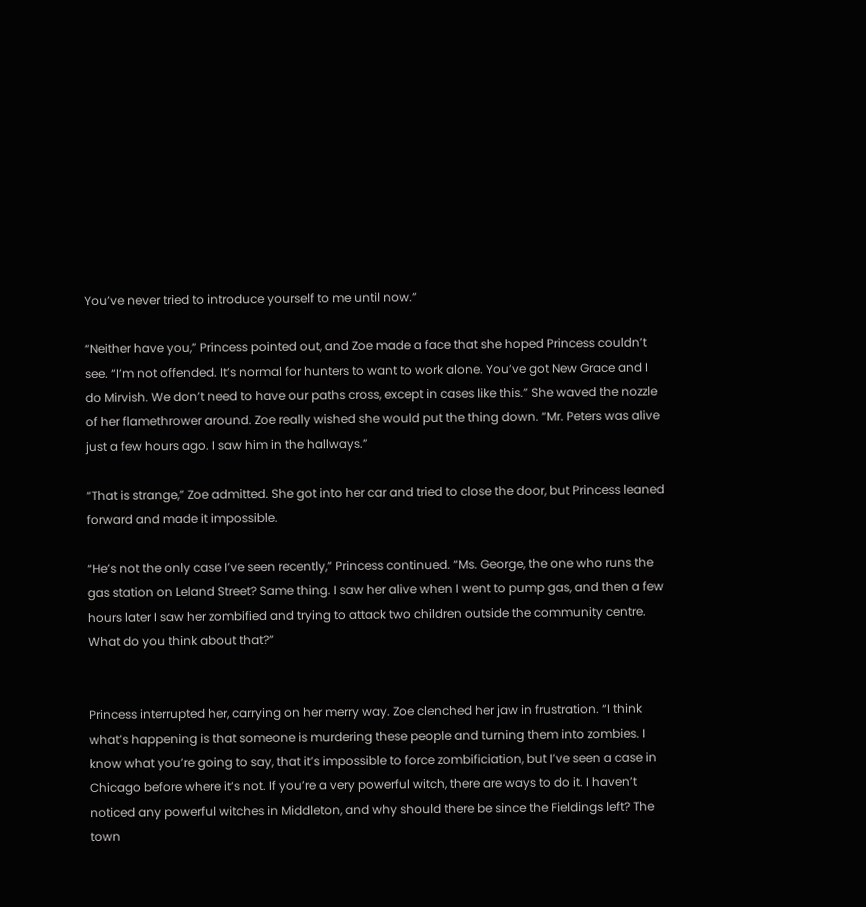You’ve never tried to introduce yourself to me until now.”

“Neither have you,” Princess pointed out, and Zoe made a face that she hoped Princess couldn’t see. “I’m not offended. It’s normal for hunters to want to work alone. You’ve got New Grace and I do Mirvish. We don’t need to have our paths cross, except in cases like this.” She waved the nozzle of her flamethrower around. Zoe really wished she would put the thing down. “Mr. Peters was alive just a few hours ago. I saw him in the hallways.”

“That is strange,” Zoe admitted. She got into her car and tried to close the door, but Princess leaned forward and made it impossible.

“He’s not the only case I’ve seen recently,” Princess continued. “Ms. George, the one who runs the gas station on Leland Street? Same thing. I saw her alive when I went to pump gas, and then a few hours later I saw her zombified and trying to attack two children outside the community centre. What do you think about that?”


Princess interrupted her, carrying on her merry way. Zoe clenched her jaw in frustration. “I think what’s happening is that someone is murdering these people and turning them into zombies. I know what you’re going to say, that it’s impossible to force zombificiation, but I’ve seen a case in Chicago before where it’s not. If you’re a very powerful witch, there are ways to do it. I haven’t noticed any powerful witches in Middleton, and why should there be since the Fieldings left? The town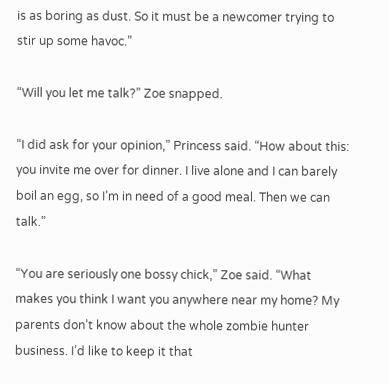is as boring as dust. So it must be a newcomer trying to stir up some havoc.”

“Will you let me talk?” Zoe snapped.

“I did ask for your opinion,” Princess said. “How about this: you invite me over for dinner. I live alone and I can barely boil an egg, so I’m in need of a good meal. Then we can talk.”

“You are seriously one bossy chick,” Zoe said. “What makes you think I want you anywhere near my home? My parents don’t know about the whole zombie hunter business. I’d like to keep it that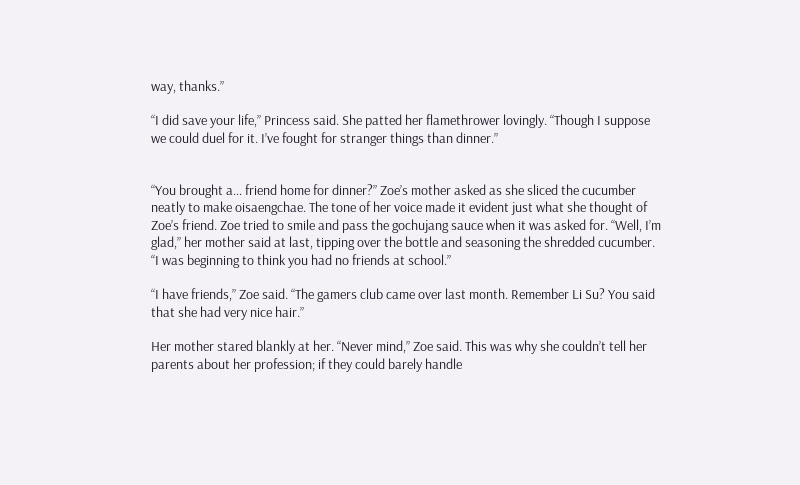way, thanks.”

“I did save your life,” Princess said. She patted her flamethrower lovingly. “Though I suppose we could duel for it. I’ve fought for stranger things than dinner.”


“You brought a… friend home for dinner?” Zoe’s mother asked as she sliced the cucumber neatly to make oisaengchae. The tone of her voice made it evident just what she thought of Zoe’s friend. Zoe tried to smile and pass the gochujang sauce when it was asked for. “Well, I’m glad,” her mother said at last, tipping over the bottle and seasoning the shredded cucumber. “I was beginning to think you had no friends at school.”

“I have friends,” Zoe said. “The gamers club came over last month. Remember Li Su? You said that she had very nice hair.”

Her mother stared blankly at her. “Never mind,” Zoe said. This was why she couldn’t tell her parents about her profession; if they could barely handle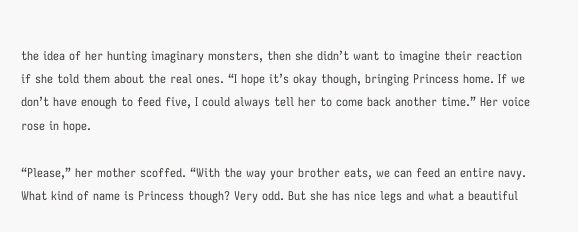the idea of her hunting imaginary monsters, then she didn’t want to imagine their reaction if she told them about the real ones. “I hope it’s okay though, bringing Princess home. If we don’t have enough to feed five, I could always tell her to come back another time.” Her voice rose in hope.

“Please,” her mother scoffed. “With the way your brother eats, we can feed an entire navy. What kind of name is Princess though? Very odd. But she has nice legs and what a beautiful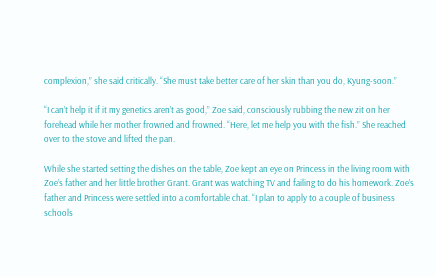complexion,” she said critically. “She must take better care of her skin than you do, Kyung-soon.”

“I can’t help it if it my genetics aren’t as good,” Zoe said, consciously rubbing the new zit on her forehead while her mother frowned and frowned. “Here, let me help you with the fish.” She reached over to the stove and lifted the pan.

While she started setting the dishes on the table, Zoe kept an eye on Princess in the living room with Zoe’s father and her little brother Grant. Grant was watching TV and failing to do his homework. Zoe’s father and Princess were settled into a comfortable chat. “I plan to apply to a couple of business schools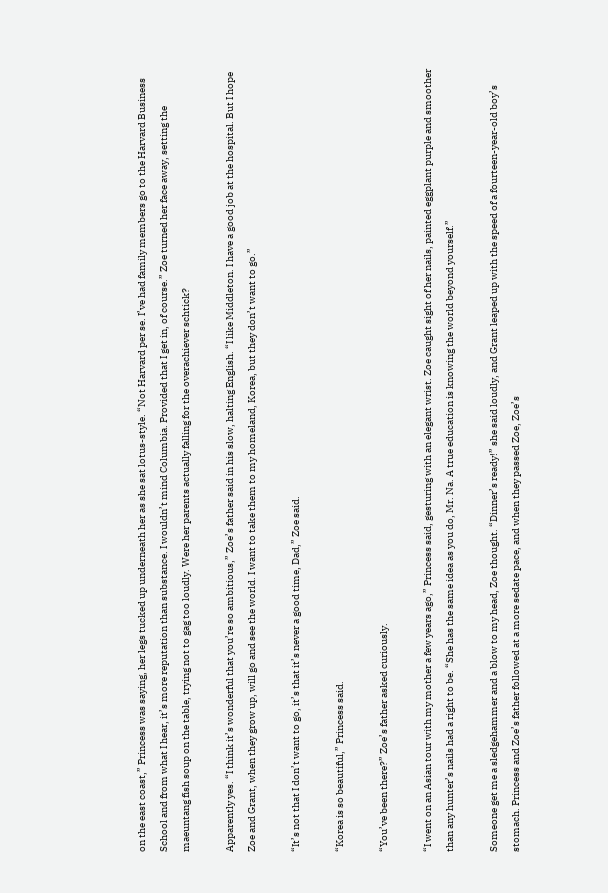on the east coast,” Princess was saying, her legs tucked up underneath her as she sat lotus-style. “Not Harvard per se. I’ve had family members go to the Harvard Business School and from what I hear, it’s more reputation than substance. I wouldn’t mind Columbia. Provided that I get in, of course.” Zoe turned her face away, setting the maeuntang fish soup on the table, trying not to gag too loudly. Were her parents actually falling for the overachiever schtick?

Apparently yes. “I think it’s wonderful that you’re so ambitious,” Zoe’s father said in his slow, halting English. “I like Middleton. I have a good job at the hospital. But I hope Zoe and Grant, when they grow up, will go and see the world. I want to take them to my homeland, Korea, but they don’t want to go.”

“It’s not that I don’t want to go, it’s that it’s never a good time, Dad,” Zoe said.

“Korea is so beautiful,” Princess said.

“You’ve been there?” Zoe’s father asked curiously.

“I went on an Asian tour with my mother a few years ago,” Princess said, gesturing with an elegant wrist. Zoe caught sight of her nails, painted eggplant purple and smoother than any hunter’s nails had a right to be. “She has the same idea as you do, Mr. Na. A true education is knowing the world beyond yourself.”

Someone get me a sledgehammer and a blow to my head, Zoe thought. “Dinner’s ready!” she said loudly, and Grant leaped up with the speed of a fourteen-year-old boy’s stomach. Princess and Zoe’s father followed at a more sedate pace, and when they passed Zoe, Zoe’s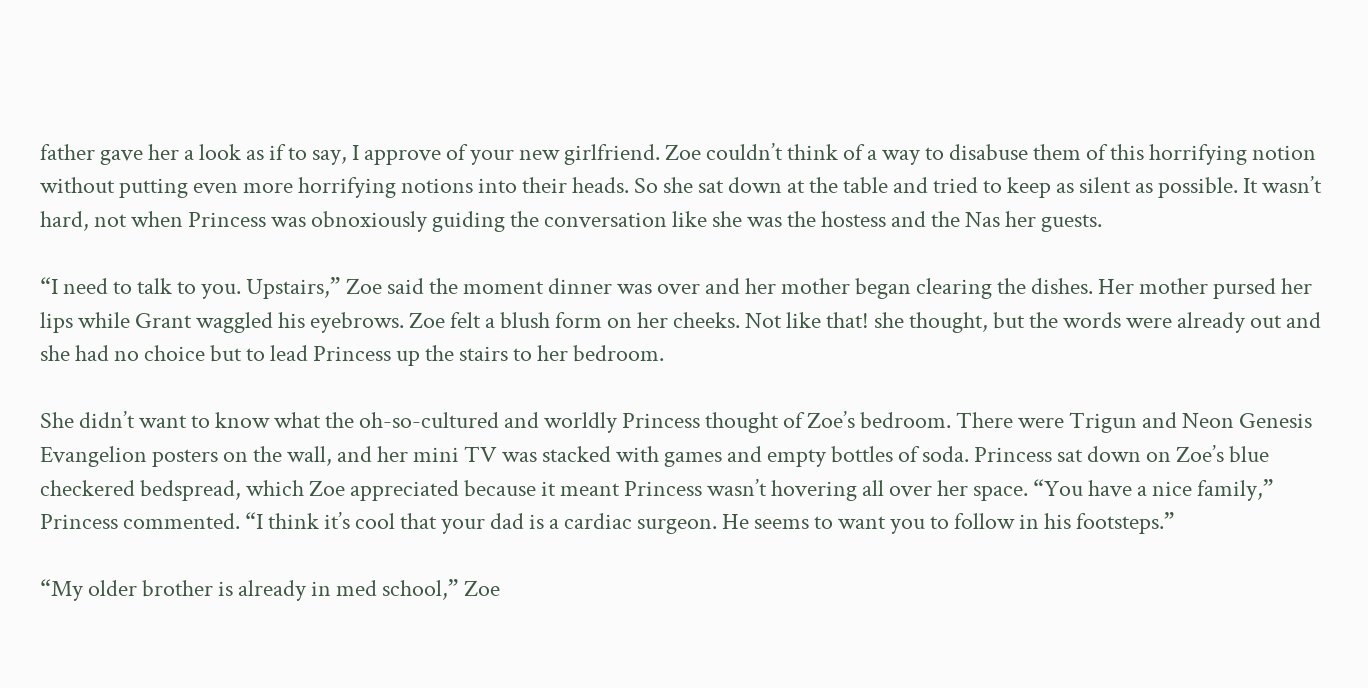father gave her a look as if to say, I approve of your new girlfriend. Zoe couldn’t think of a way to disabuse them of this horrifying notion without putting even more horrifying notions into their heads. So she sat down at the table and tried to keep as silent as possible. It wasn’t hard, not when Princess was obnoxiously guiding the conversation like she was the hostess and the Nas her guests.

“I need to talk to you. Upstairs,” Zoe said the moment dinner was over and her mother began clearing the dishes. Her mother pursed her lips while Grant waggled his eyebrows. Zoe felt a blush form on her cheeks. Not like that! she thought, but the words were already out and she had no choice but to lead Princess up the stairs to her bedroom.

She didn’t want to know what the oh-so-cultured and worldly Princess thought of Zoe’s bedroom. There were Trigun and Neon Genesis Evangelion posters on the wall, and her mini TV was stacked with games and empty bottles of soda. Princess sat down on Zoe’s blue checkered bedspread, which Zoe appreciated because it meant Princess wasn’t hovering all over her space. “You have a nice family,” Princess commented. “I think it’s cool that your dad is a cardiac surgeon. He seems to want you to follow in his footsteps.”

“My older brother is already in med school,” Zoe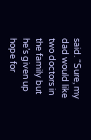said. “Sure, my dad would like two doctors in the family but he’s given up hope for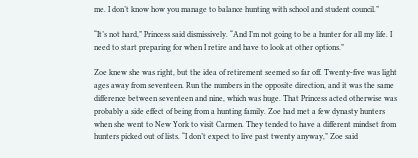me. I don’t know how you manage to balance hunting with school and student council.”

“It’s not hard,” Princess said dismissively. “And I’m not going to be a hunter for all my life. I need to start preparing for when I retire and have to look at other options.”

Zoe knew she was right, but the idea of retirement seemed so far off. Twenty-five was light ages away from seventeen. Run the numbers in the opposite direction, and it was the same difference between seventeen and nine, which was huge. That Princess acted otherwise was probably a side effect of being from a hunting family. Zoe had met a few dynasty hunters when she went to New York to visit Carmen. They tended to have a different mindset from hunters picked out of lists. “I don’t expect to live past twenty anyway,” Zoe said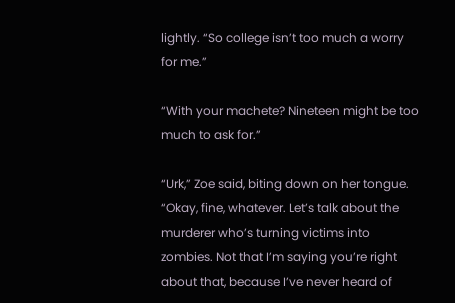lightly. “So college isn’t too much a worry for me.”

“With your machete? Nineteen might be too much to ask for.”

“Urk,” Zoe said, biting down on her tongue. “Okay, fine, whatever. Let’s talk about the murderer who’s turning victims into zombies. Not that I’m saying you’re right about that, because I’ve never heard of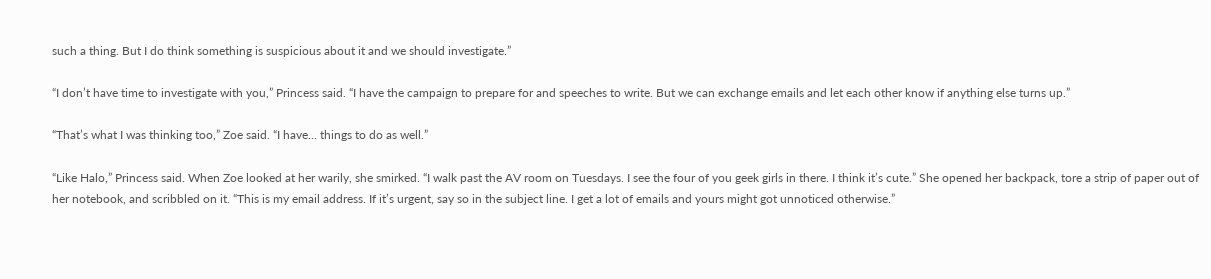such a thing. But I do think something is suspicious about it and we should investigate.”

“I don’t have time to investigate with you,” Princess said. “I have the campaign to prepare for and speeches to write. But we can exchange emails and let each other know if anything else turns up.”

“That’s what I was thinking too,” Zoe said. “I have… things to do as well.”

“Like Halo,” Princess said. When Zoe looked at her warily, she smirked. “I walk past the AV room on Tuesdays. I see the four of you geek girls in there. I think it’s cute.” She opened her backpack, tore a strip of paper out of her notebook, and scribbled on it. “This is my email address. If it’s urgent, say so in the subject line. I get a lot of emails and yours might got unnoticed otherwise.”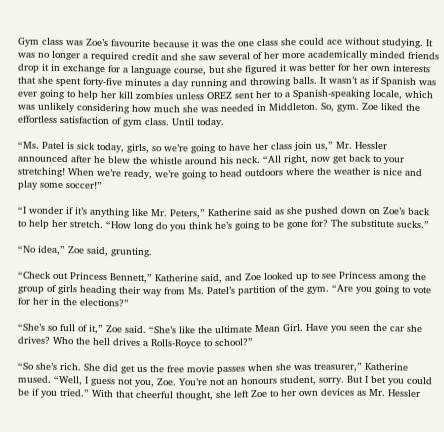Gym class was Zoe’s favourite because it was the one class she could ace without studying. It was no longer a required credit and she saw several of her more academically minded friends drop it in exchange for a language course, but she figured it was better for her own interests that she spent forty-five minutes a day running and throwing balls. It wasn’t as if Spanish was ever going to help her kill zombies unless OREZ sent her to a Spanish-speaking locale, which was unlikely considering how much she was needed in Middleton. So, gym. Zoe liked the effortless satisfaction of gym class. Until today.

“Ms. Patel is sick today, girls, so we’re going to have her class join us,” Mr. Hessler announced after he blew the whistle around his neck. “All right, now get back to your stretching! When we’re ready, we’re going to head outdoors where the weather is nice and play some soccer!”

“I wonder if it’s anything like Mr. Peters,” Katherine said as she pushed down on Zoe’s back to help her stretch. “How long do you think he’s going to be gone for? The substitute sucks.”

“No idea,” Zoe said, grunting.

“Check out Princess Bennett,” Katherine said, and Zoe looked up to see Princess among the group of girls heading their way from Ms. Patel’s partition of the gym. “Are you going to vote for her in the elections?”

“She’s so full of it,” Zoe said. “She’s like the ultimate Mean Girl. Have you seen the car she drives? Who the hell drives a Rolls-Royce to school?”

“So she’s rich. She did get us the free movie passes when she was treasurer,” Katherine mused. “Well, I guess not you, Zoe. You’re not an honours student, sorry. But I bet you could be if you tried.” With that cheerful thought, she left Zoe to her own devices as Mr. Hessler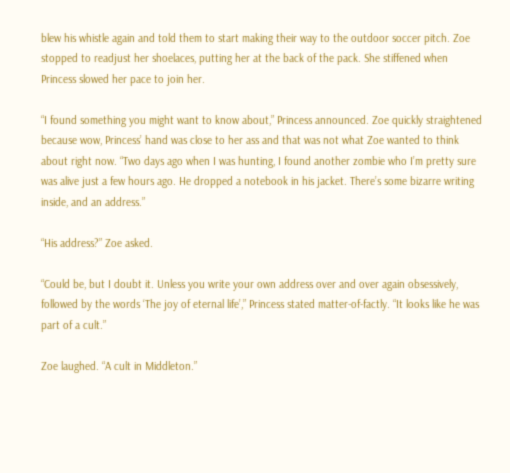blew his whistle again and told them to start making their way to the outdoor soccer pitch. Zoe stopped to readjust her shoelaces, putting her at the back of the pack. She stiffened when Princess slowed her pace to join her.

“I found something you might want to know about,” Princess announced. Zoe quickly straightened because wow, Princess’ hand was close to her ass and that was not what Zoe wanted to think about right now. “Two days ago when I was hunting, I found another zombie who I’m pretty sure was alive just a few hours ago. He dropped a notebook in his jacket. There’s some bizarre writing inside, and an address.”

“His address?” Zoe asked.

“Could be, but I doubt it. Unless you write your own address over and over again obsessively, followed by the words ‘The joy of eternal life’,” Princess stated matter-of-factly. “It looks like he was part of a cult.”

Zoe laughed. “A cult in Middleton.”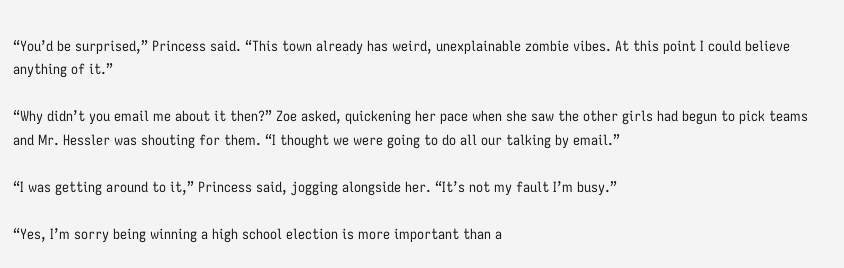“You’d be surprised,” Princess said. “This town already has weird, unexplainable zombie vibes. At this point I could believe anything of it.”

“Why didn’t you email me about it then?” Zoe asked, quickening her pace when she saw the other girls had begun to pick teams and Mr. Hessler was shouting for them. “I thought we were going to do all our talking by email.”

“I was getting around to it,” Princess said, jogging alongside her. “It’s not my fault I’m busy.”

“Yes, I’m sorry being winning a high school election is more important than a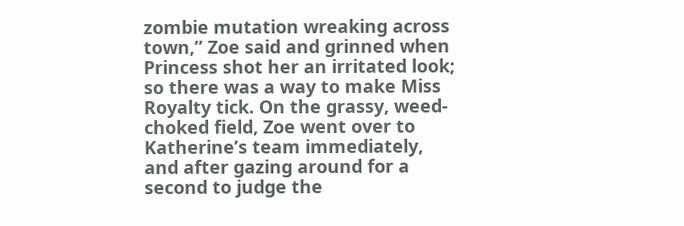zombie mutation wreaking across town,” Zoe said and grinned when Princess shot her an irritated look; so there was a way to make Miss Royalty tick. On the grassy, weed-choked field, Zoe went over to Katherine’s team immediately, and after gazing around for a second to judge the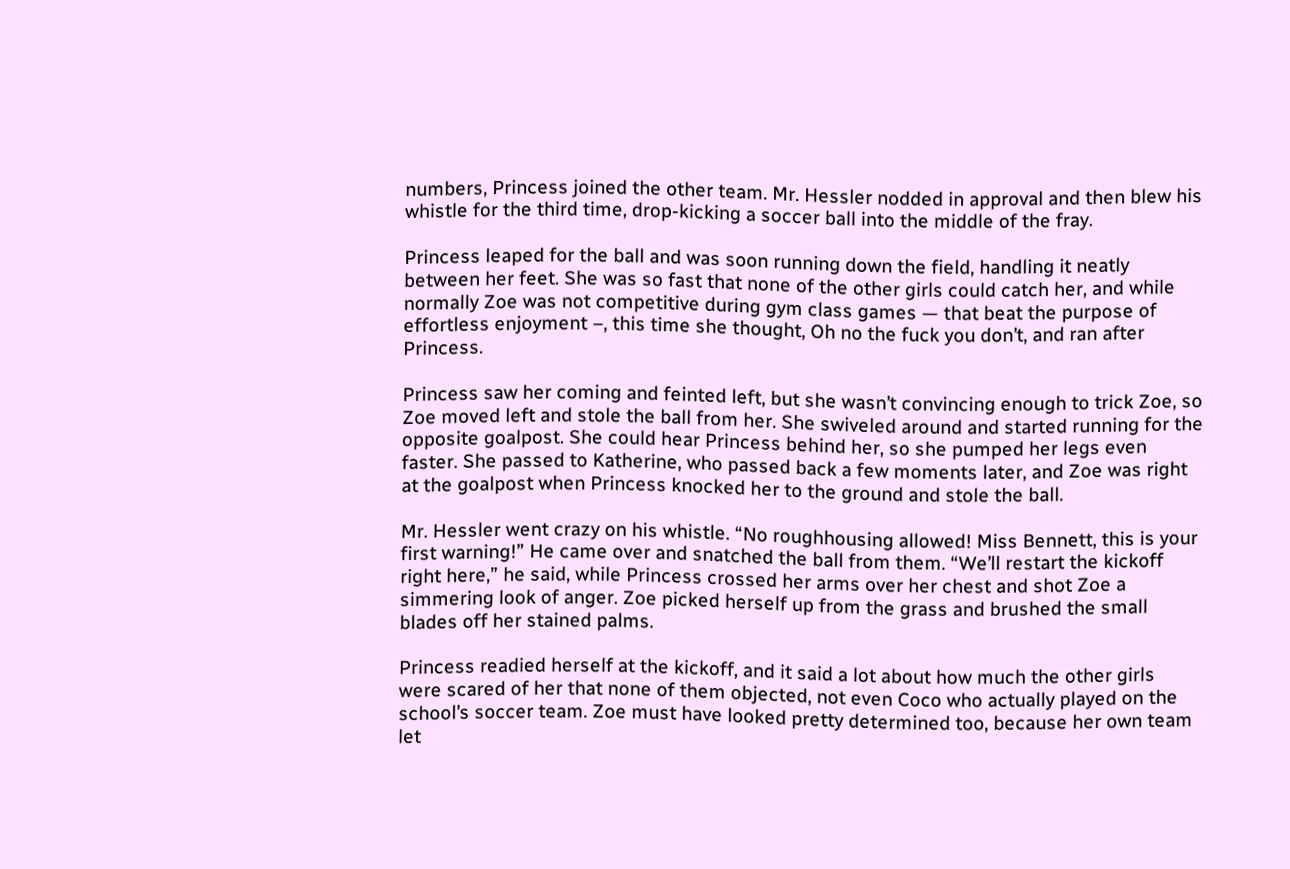numbers, Princess joined the other team. Mr. Hessler nodded in approval and then blew his whistle for the third time, drop-kicking a soccer ball into the middle of the fray.

Princess leaped for the ball and was soon running down the field, handling it neatly between her feet. She was so fast that none of the other girls could catch her, and while normally Zoe was not competitive during gym class games — that beat the purpose of effortless enjoyment –, this time she thought, Oh no the fuck you don’t, and ran after Princess.

Princess saw her coming and feinted left, but she wasn’t convincing enough to trick Zoe, so Zoe moved left and stole the ball from her. She swiveled around and started running for the opposite goalpost. She could hear Princess behind her, so she pumped her legs even faster. She passed to Katherine, who passed back a few moments later, and Zoe was right at the goalpost when Princess knocked her to the ground and stole the ball.

Mr. Hessler went crazy on his whistle. “No roughhousing allowed! Miss Bennett, this is your first warning!” He came over and snatched the ball from them. “We’ll restart the kickoff right here,” he said, while Princess crossed her arms over her chest and shot Zoe a simmering look of anger. Zoe picked herself up from the grass and brushed the small blades off her stained palms.

Princess readied herself at the kickoff, and it said a lot about how much the other girls were scared of her that none of them objected, not even Coco who actually played on the school’s soccer team. Zoe must have looked pretty determined too, because her own team let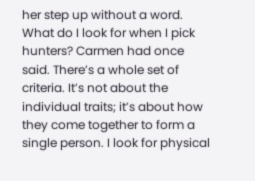her step up without a word. What do I look for when I pick hunters? Carmen had once said. There’s a whole set of criteria. It’s not about the individual traits; it’s about how they come together to form a single person. I look for physical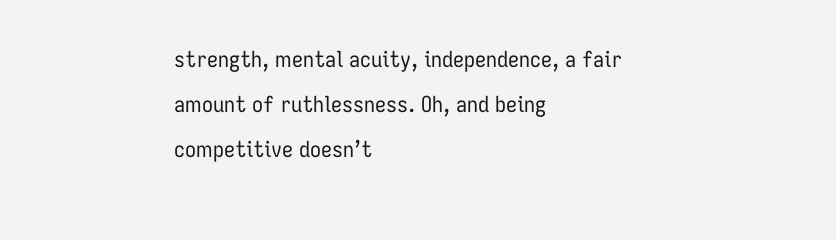strength, mental acuity, independence, a fair amount of ruthlessness. Oh, and being competitive doesn’t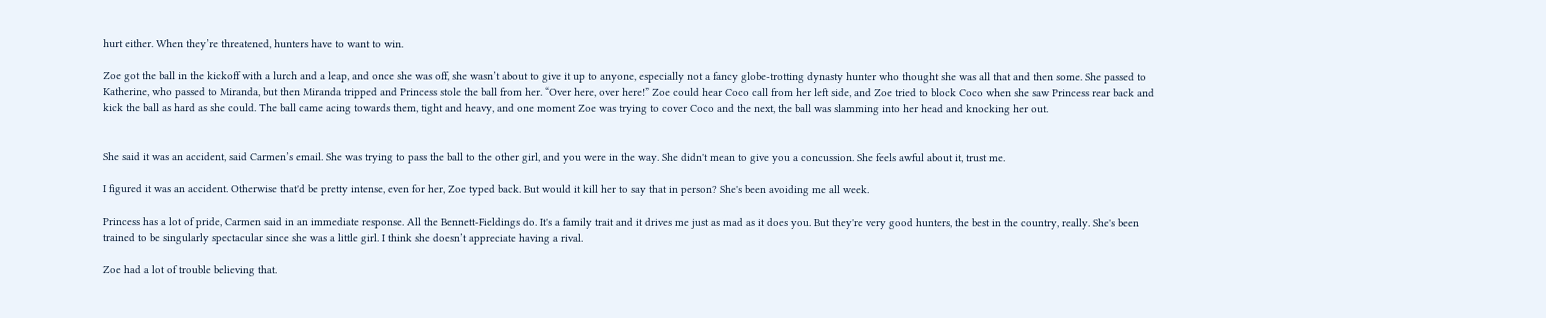hurt either. When they’re threatened, hunters have to want to win.

Zoe got the ball in the kickoff with a lurch and a leap, and once she was off, she wasn’t about to give it up to anyone, especially not a fancy globe-trotting dynasty hunter who thought she was all that and then some. She passed to Katherine, who passed to Miranda, but then Miranda tripped and Princess stole the ball from her. “Over here, over here!” Zoe could hear Coco call from her left side, and Zoe tried to block Coco when she saw Princess rear back and kick the ball as hard as she could. The ball came acing towards them, tight and heavy, and one moment Zoe was trying to cover Coco and the next, the ball was slamming into her head and knocking her out.


She said it was an accident, said Carmen’s email. She was trying to pass the ball to the other girl, and you were in the way. She didn't mean to give you a concussion. She feels awful about it, trust me.

I figured it was an accident. Otherwise that'd be pretty intense, even for her, Zoe typed back. But would it kill her to say that in person? She's been avoiding me all week.

Princess has a lot of pride, Carmen said in an immediate response. All the Bennett-Fieldings do. It's a family trait and it drives me just as mad as it does you. But they're very good hunters, the best in the country, really. She's been trained to be singularly spectacular since she was a little girl. I think she doesn’t appreciate having a rival.

Zoe had a lot of trouble believing that.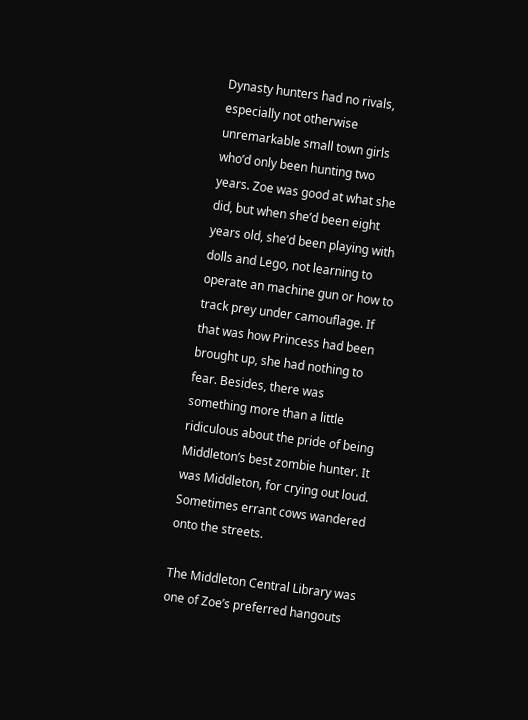Dynasty hunters had no rivals, especially not otherwise unremarkable small town girls who’d only been hunting two years. Zoe was good at what she did, but when she’d been eight years old, she’d been playing with dolls and Lego, not learning to operate an machine gun or how to track prey under camouflage. If that was how Princess had been brought up, she had nothing to fear. Besides, there was something more than a little ridiculous about the pride of being Middleton’s best zombie hunter. It was Middleton, for crying out loud. Sometimes errant cows wandered onto the streets.

The Middleton Central Library was one of Zoe’s preferred hangouts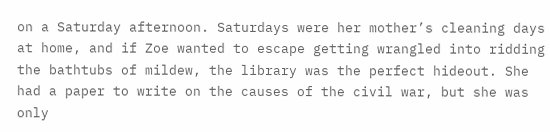on a Saturday afternoon. Saturdays were her mother’s cleaning days at home, and if Zoe wanted to escape getting wrangled into ridding the bathtubs of mildew, the library was the perfect hideout. She had a paper to write on the causes of the civil war, but she was only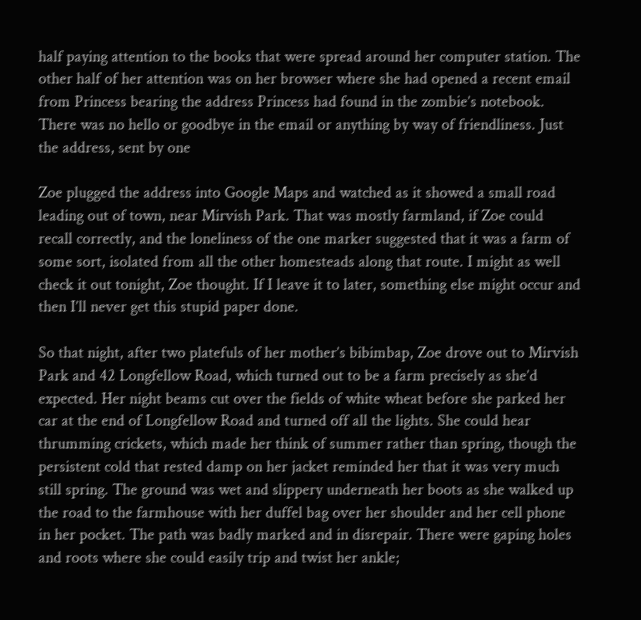half paying attention to the books that were spread around her computer station. The other half of her attention was on her browser where she had opened a recent email from Princess bearing the address Princess had found in the zombie’s notebook. There was no hello or goodbye in the email or anything by way of friendliness. Just the address, sent by one

Zoe plugged the address into Google Maps and watched as it showed a small road leading out of town, near Mirvish Park. That was mostly farmland, if Zoe could recall correctly, and the loneliness of the one marker suggested that it was a farm of some sort, isolated from all the other homesteads along that route. I might as well check it out tonight, Zoe thought. If I leave it to later, something else might occur and then I’ll never get this stupid paper done.

So that night, after two platefuls of her mother’s bibimbap, Zoe drove out to Mirvish Park and 42 Longfellow Road, which turned out to be a farm precisely as she’d expected. Her night beams cut over the fields of white wheat before she parked her car at the end of Longfellow Road and turned off all the lights. She could hear thrumming crickets, which made her think of summer rather than spring, though the persistent cold that rested damp on her jacket reminded her that it was very much still spring. The ground was wet and slippery underneath her boots as she walked up the road to the farmhouse with her duffel bag over her shoulder and her cell phone in her pocket. The path was badly marked and in disrepair. There were gaping holes and roots where she could easily trip and twist her ankle;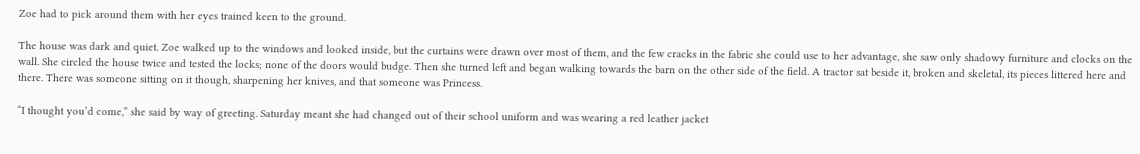Zoe had to pick around them with her eyes trained keen to the ground.

The house was dark and quiet. Zoe walked up to the windows and looked inside, but the curtains were drawn over most of them, and the few cracks in the fabric she could use to her advantage, she saw only shadowy furniture and clocks on the wall. She circled the house twice and tested the locks; none of the doors would budge. Then she turned left and began walking towards the barn on the other side of the field. A tractor sat beside it, broken and skeletal, its pieces littered here and there. There was someone sitting on it though, sharpening her knives, and that someone was Princess.

“I thought you’d come,” she said by way of greeting. Saturday meant she had changed out of their school uniform and was wearing a red leather jacket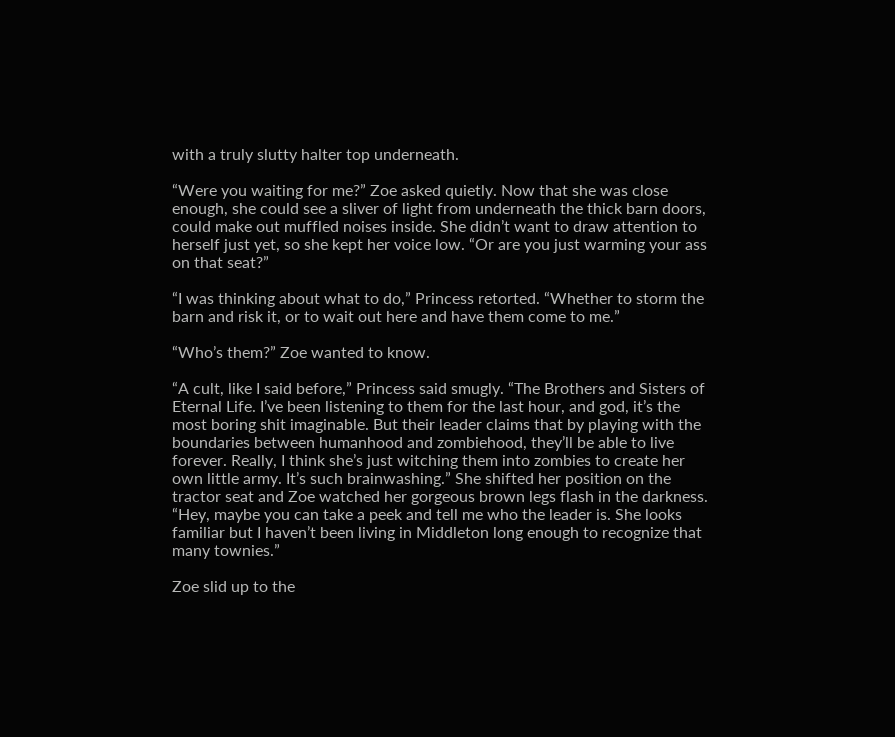with a truly slutty halter top underneath.

“Were you waiting for me?” Zoe asked quietly. Now that she was close enough, she could see a sliver of light from underneath the thick barn doors, could make out muffled noises inside. She didn’t want to draw attention to herself just yet, so she kept her voice low. “Or are you just warming your ass on that seat?”

“I was thinking about what to do,” Princess retorted. “Whether to storm the barn and risk it, or to wait out here and have them come to me.”

“Who’s them?” Zoe wanted to know.

“A cult, like I said before,” Princess said smugly. “The Brothers and Sisters of Eternal Life. I’ve been listening to them for the last hour, and god, it’s the most boring shit imaginable. But their leader claims that by playing with the boundaries between humanhood and zombiehood, they’ll be able to live forever. Really, I think she’s just witching them into zombies to create her own little army. It’s such brainwashing.” She shifted her position on the tractor seat and Zoe watched her gorgeous brown legs flash in the darkness. “Hey, maybe you can take a peek and tell me who the leader is. She looks familiar but I haven’t been living in Middleton long enough to recognize that many townies.”

Zoe slid up to the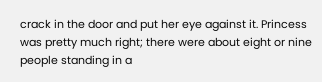crack in the door and put her eye against it. Princess was pretty much right; there were about eight or nine people standing in a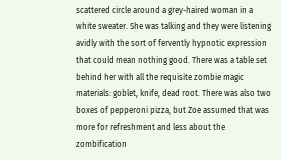scattered circle around a grey-haired woman in a white sweater. She was talking and they were listening avidly with the sort of fervently hypnotic expression that could mean nothing good. There was a table set behind her with all the requisite zombie magic materials: goblet, knife, dead root. There was also two boxes of pepperoni pizza, but Zoe assumed that was more for refreshment and less about the zombification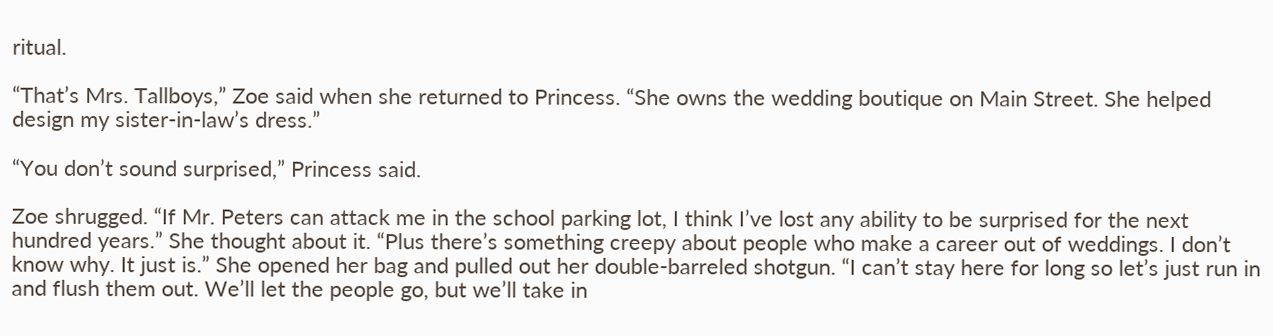ritual.

“That’s Mrs. Tallboys,” Zoe said when she returned to Princess. “She owns the wedding boutique on Main Street. She helped design my sister-in-law’s dress.”

“You don’t sound surprised,” Princess said.

Zoe shrugged. “If Mr. Peters can attack me in the school parking lot, I think I’ve lost any ability to be surprised for the next hundred years.” She thought about it. “Plus there’s something creepy about people who make a career out of weddings. I don’t know why. It just is.” She opened her bag and pulled out her double-barreled shotgun. “I can’t stay here for long so let’s just run in and flush them out. We’ll let the people go, but we’ll take in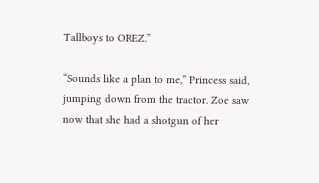Tallboys to OREZ.”

“Sounds like a plan to me,” Princess said, jumping down from the tractor. Zoe saw now that she had a shotgun of her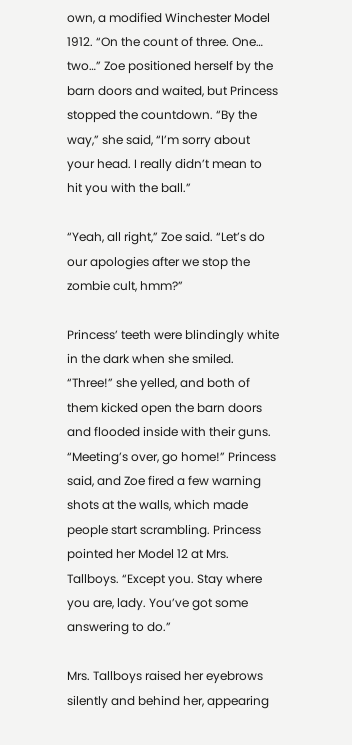own, a modified Winchester Model 1912. “On the count of three. One… two…” Zoe positioned herself by the barn doors and waited, but Princess stopped the countdown. “By the way,” she said, “I’m sorry about your head. I really didn’t mean to hit you with the ball.”

“Yeah, all right,” Zoe said. “Let’s do our apologies after we stop the zombie cult, hmm?”

Princess’ teeth were blindingly white in the dark when she smiled. “Three!” she yelled, and both of them kicked open the barn doors and flooded inside with their guns. “Meeting’s over, go home!” Princess said, and Zoe fired a few warning shots at the walls, which made people start scrambling. Princess pointed her Model 12 at Mrs. Tallboys. “Except you. Stay where you are, lady. You’ve got some answering to do.”

Mrs. Tallboys raised her eyebrows silently and behind her, appearing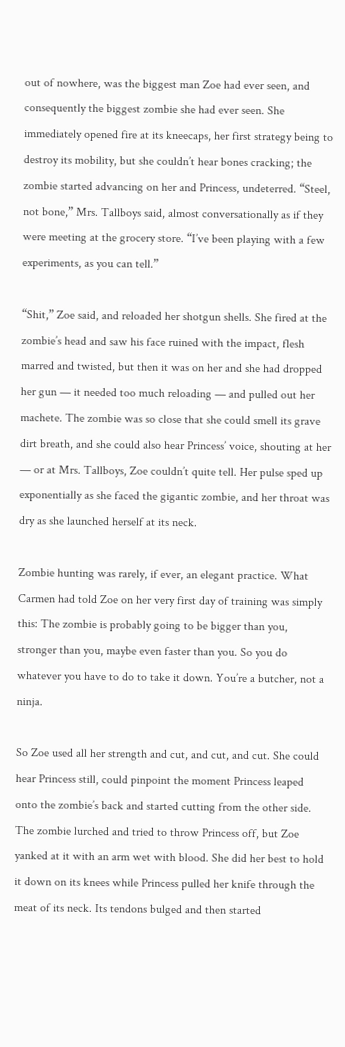out of nowhere, was the biggest man Zoe had ever seen, and consequently the biggest zombie she had ever seen. She immediately opened fire at its kneecaps, her first strategy being to destroy its mobility, but she couldn’t hear bones cracking; the zombie started advancing on her and Princess, undeterred. “Steel, not bone,” Mrs. Tallboys said, almost conversationally as if they were meeting at the grocery store. “I’ve been playing with a few experiments, as you can tell.”

“Shit,” Zoe said, and reloaded her shotgun shells. She fired at the zombie’s head and saw his face ruined with the impact, flesh marred and twisted, but then it was on her and she had dropped her gun — it needed too much reloading — and pulled out her machete. The zombie was so close that she could smell its grave dirt breath, and she could also hear Princess’ voice, shouting at her — or at Mrs. Tallboys, Zoe couldn’t quite tell. Her pulse sped up exponentially as she faced the gigantic zombie, and her throat was dry as she launched herself at its neck.

Zombie hunting was rarely, if ever, an elegant practice. What Carmen had told Zoe on her very first day of training was simply this: The zombie is probably going to be bigger than you, stronger than you, maybe even faster than you. So you do whatever you have to do to take it down. You’re a butcher, not a ninja.

So Zoe used all her strength and cut, and cut, and cut. She could hear Princess still, could pinpoint the moment Princess leaped onto the zombie’s back and started cutting from the other side. The zombie lurched and tried to throw Princess off, but Zoe yanked at it with an arm wet with blood. She did her best to hold it down on its knees while Princess pulled her knife through the meat of its neck. Its tendons bulged and then started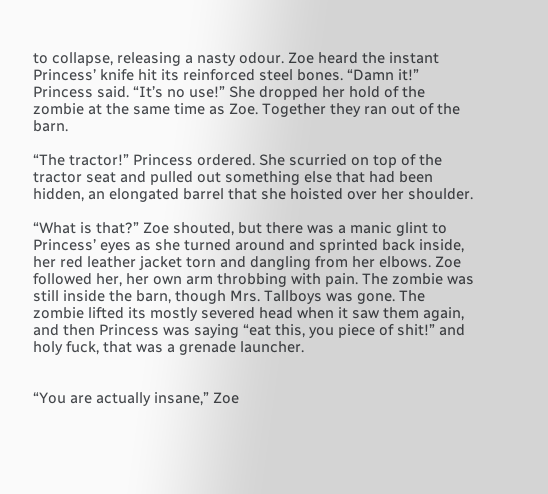to collapse, releasing a nasty odour. Zoe heard the instant Princess’ knife hit its reinforced steel bones. “Damn it!” Princess said. “It’s no use!” She dropped her hold of the zombie at the same time as Zoe. Together they ran out of the barn.

“The tractor!” Princess ordered. She scurried on top of the tractor seat and pulled out something else that had been hidden, an elongated barrel that she hoisted over her shoulder.

“What is that?” Zoe shouted, but there was a manic glint to Princess’ eyes as she turned around and sprinted back inside, her red leather jacket torn and dangling from her elbows. Zoe followed her, her own arm throbbing with pain. The zombie was still inside the barn, though Mrs. Tallboys was gone. The zombie lifted its mostly severed head when it saw them again, and then Princess was saying “eat this, you piece of shit!” and holy fuck, that was a grenade launcher.


“You are actually insane,” Zoe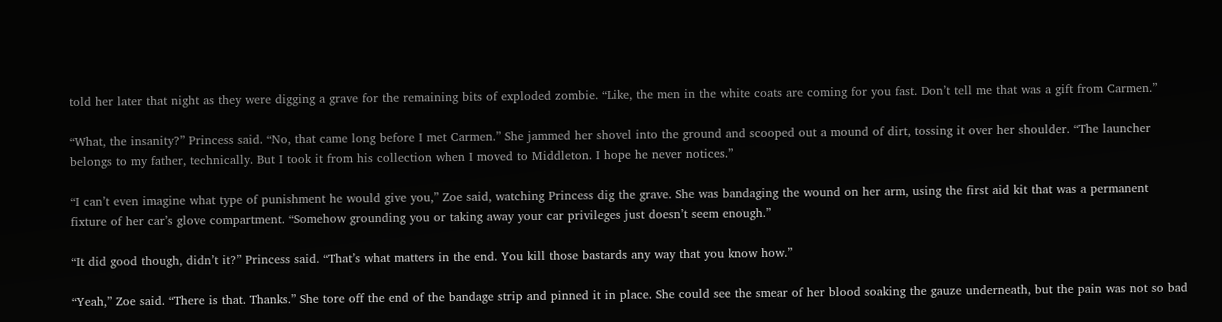told her later that night as they were digging a grave for the remaining bits of exploded zombie. “Like, the men in the white coats are coming for you fast. Don’t tell me that was a gift from Carmen.”

“What, the insanity?” Princess said. “No, that came long before I met Carmen.” She jammed her shovel into the ground and scooped out a mound of dirt, tossing it over her shoulder. “The launcher belongs to my father, technically. But I took it from his collection when I moved to Middleton. I hope he never notices.”

“I can’t even imagine what type of punishment he would give you,” Zoe said, watching Princess dig the grave. She was bandaging the wound on her arm, using the first aid kit that was a permanent fixture of her car’s glove compartment. “Somehow grounding you or taking away your car privileges just doesn’t seem enough.”

“It did good though, didn’t it?” Princess said. “That’s what matters in the end. You kill those bastards any way that you know how.”

“Yeah,” Zoe said. “There is that. Thanks.” She tore off the end of the bandage strip and pinned it in place. She could see the smear of her blood soaking the gauze underneath, but the pain was not so bad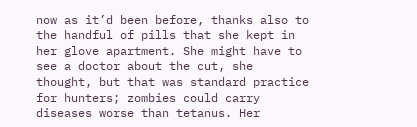now as it’d been before, thanks also to the handful of pills that she kept in her glove apartment. She might have to see a doctor about the cut, she thought, but that was standard practice for hunters; zombies could carry diseases worse than tetanus. Her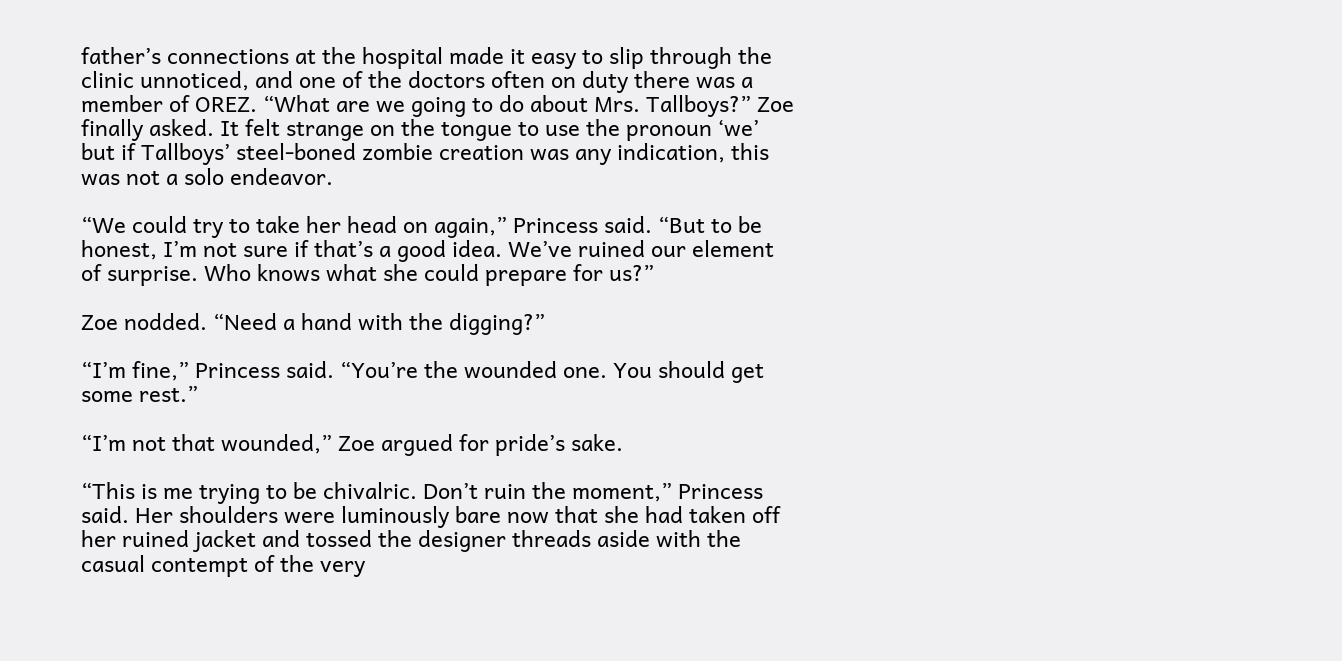father’s connections at the hospital made it easy to slip through the clinic unnoticed, and one of the doctors often on duty there was a member of OREZ. “What are we going to do about Mrs. Tallboys?” Zoe finally asked. It felt strange on the tongue to use the pronoun ‘we’ but if Tallboys’ steel-boned zombie creation was any indication, this was not a solo endeavor.

“We could try to take her head on again,” Princess said. “But to be honest, I’m not sure if that’s a good idea. We’ve ruined our element of surprise. Who knows what she could prepare for us?”

Zoe nodded. “Need a hand with the digging?”

“I’m fine,” Princess said. “You’re the wounded one. You should get some rest.”

“I’m not that wounded,” Zoe argued for pride’s sake.

“This is me trying to be chivalric. Don’t ruin the moment,” Princess said. Her shoulders were luminously bare now that she had taken off her ruined jacket and tossed the designer threads aside with the casual contempt of the very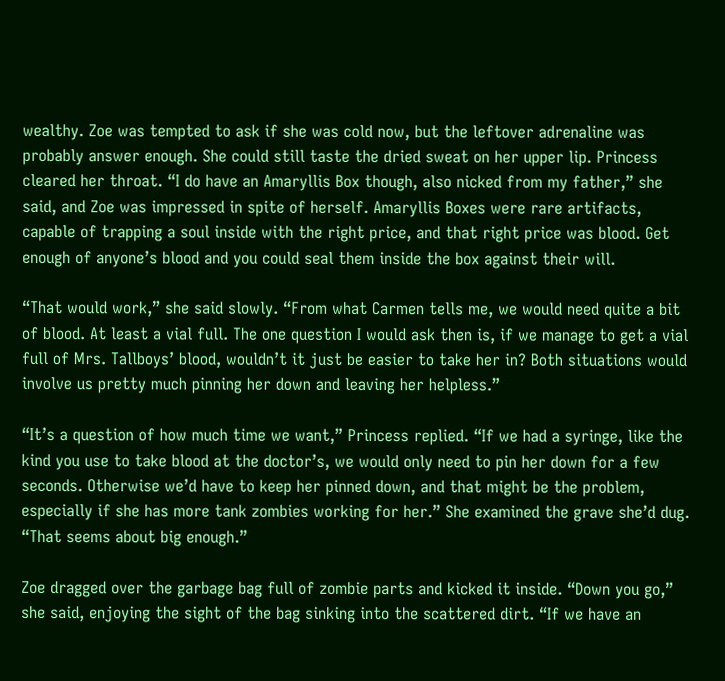wealthy. Zoe was tempted to ask if she was cold now, but the leftover adrenaline was probably answer enough. She could still taste the dried sweat on her upper lip. Princess cleared her throat. “I do have an Amaryllis Box though, also nicked from my father,” she said, and Zoe was impressed in spite of herself. Amaryllis Boxes were rare artifacts, capable of trapping a soul inside with the right price, and that right price was blood. Get enough of anyone’s blood and you could seal them inside the box against their will.

“That would work,” she said slowly. “From what Carmen tells me, we would need quite a bit of blood. At least a vial full. The one question I would ask then is, if we manage to get a vial full of Mrs. Tallboys’ blood, wouldn’t it just be easier to take her in? Both situations would involve us pretty much pinning her down and leaving her helpless.”

“It’s a question of how much time we want,” Princess replied. “If we had a syringe, like the kind you use to take blood at the doctor’s, we would only need to pin her down for a few seconds. Otherwise we’d have to keep her pinned down, and that might be the problem, especially if she has more tank zombies working for her.” She examined the grave she’d dug. “That seems about big enough.”

Zoe dragged over the garbage bag full of zombie parts and kicked it inside. “Down you go,” she said, enjoying the sight of the bag sinking into the scattered dirt. “If we have an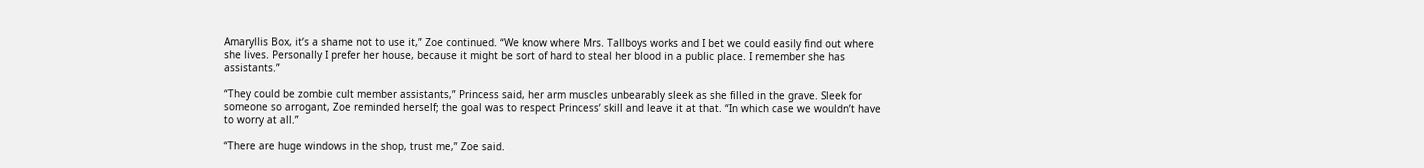Amaryllis Box, it’s a shame not to use it,” Zoe continued. “We know where Mrs. Tallboys works and I bet we could easily find out where she lives. Personally I prefer her house, because it might be sort of hard to steal her blood in a public place. I remember she has assistants.”

“They could be zombie cult member assistants,” Princess said, her arm muscles unbearably sleek as she filled in the grave. Sleek for someone so arrogant, Zoe reminded herself; the goal was to respect Princess’ skill and leave it at that. “In which case we wouldn’t have to worry at all.”

“There are huge windows in the shop, trust me,” Zoe said.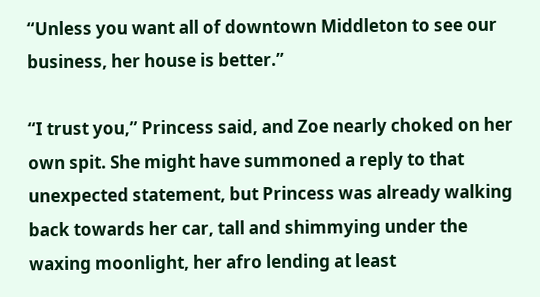“Unless you want all of downtown Middleton to see our business, her house is better.”

“I trust you,” Princess said, and Zoe nearly choked on her own spit. She might have summoned a reply to that unexpected statement, but Princess was already walking back towards her car, tall and shimmying under the waxing moonlight, her afro lending at least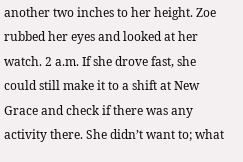another two inches to her height. Zoe rubbed her eyes and looked at her watch. 2 a.m. If she drove fast, she could still make it to a shift at New Grace and check if there was any activity there. She didn’t want to; what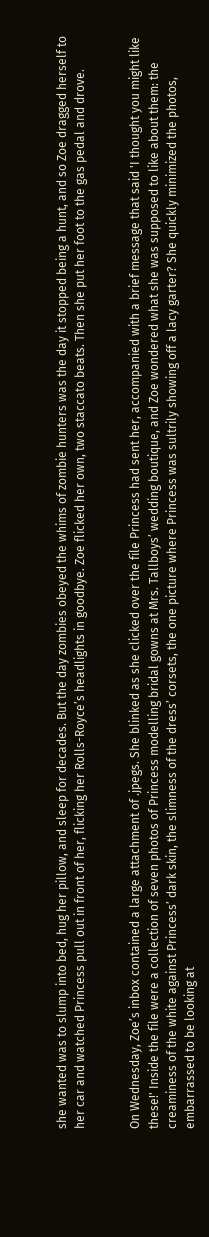she wanted was to slump into bed, hug her pillow, and sleep for decades. But the day zombies obeyed the whims of zombie hunters was the day it stopped being a hunt, and so Zoe dragged herself to her car and watched Princess pull out in front of her, flicking her Rolls-Royce’s headlights in goodbye. Zoe flicked her own, two staccato beats. Then she put her foot to the gas pedal and drove.


On Wednesday, Zoe’s inbox contained a large attachment of .jpegs. She blinked as she clicked over the file Princess had sent her, accompanied with a brief message that said 'I thought you might like these!' Inside the file were a collection of seven photos of Princess modelling bridal gowns at Mrs. Tallboys’ wedding boutique, and Zoe wondered what she was supposed to like about them: the creaminess of the white against Princess’ dark skin, the slimness of the dress’ corsets, the one picture where Princess was sultrily showing off a lacy garter? She quickly minimized the photos, embarrassed to be looking at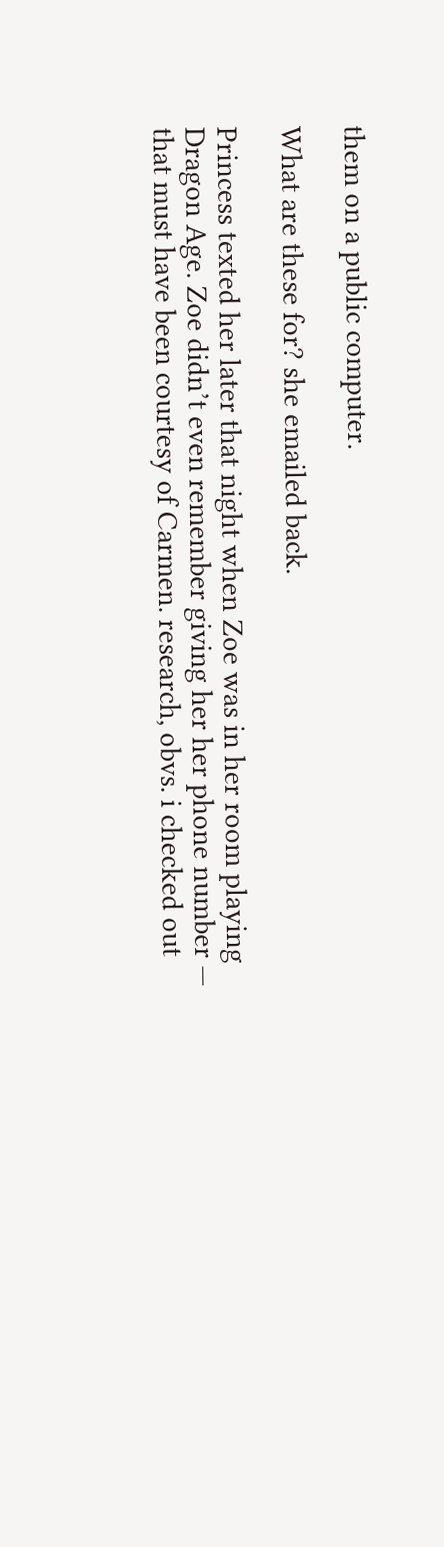them on a public computer.

What are these for? she emailed back.

Princess texted her later that night when Zoe was in her room playing Dragon Age. Zoe didn’t even remember giving her her phone number — that must have been courtesy of Carmen. research, obvs. i checked out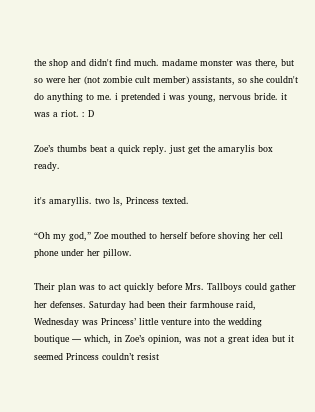the shop and didn't find much. madame monster was there, but so were her (not zombie cult member) assistants, so she couldn't do anything to me. i pretended i was young, nervous bride. it was a riot. : D

Zoe’s thumbs beat a quick reply. just get the amarylis box ready.

it's amaryllis. two ls, Princess texted.

“Oh my god,” Zoe mouthed to herself before shoving her cell phone under her pillow.

Their plan was to act quickly before Mrs. Tallboys could gather her defenses. Saturday had been their farmhouse raid, Wednesday was Princess’ little venture into the wedding boutique — which, in Zoe’s opinion, was not a great idea but it seemed Princess couldn’t resist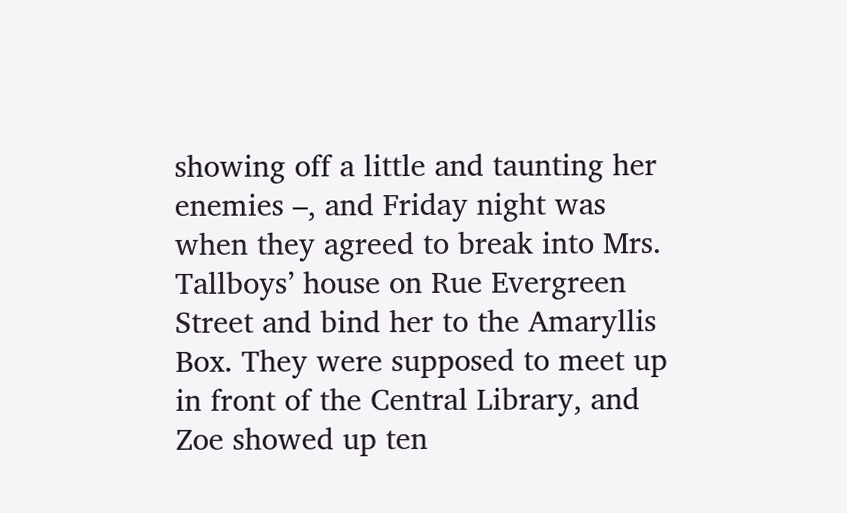showing off a little and taunting her enemies –, and Friday night was when they agreed to break into Mrs. Tallboys’ house on Rue Evergreen Street and bind her to the Amaryllis Box. They were supposed to meet up in front of the Central Library, and Zoe showed up ten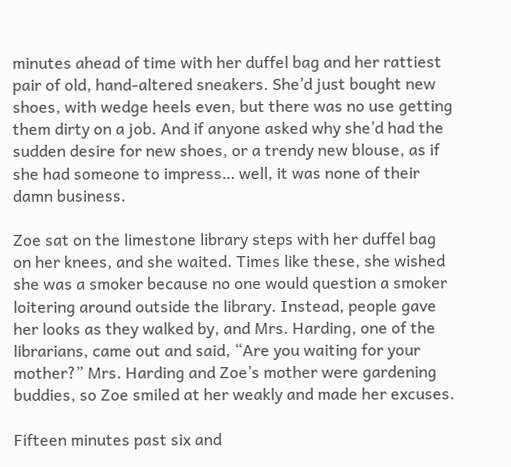minutes ahead of time with her duffel bag and her rattiest pair of old, hand-altered sneakers. She’d just bought new shoes, with wedge heels even, but there was no use getting them dirty on a job. And if anyone asked why she’d had the sudden desire for new shoes, or a trendy new blouse, as if she had someone to impress… well, it was none of their damn business.

Zoe sat on the limestone library steps with her duffel bag on her knees, and she waited. Times like these, she wished she was a smoker because no one would question a smoker loitering around outside the library. Instead, people gave her looks as they walked by, and Mrs. Harding, one of the librarians, came out and said, “Are you waiting for your mother?” Mrs. Harding and Zoe’s mother were gardening buddies, so Zoe smiled at her weakly and made her excuses.

Fifteen minutes past six and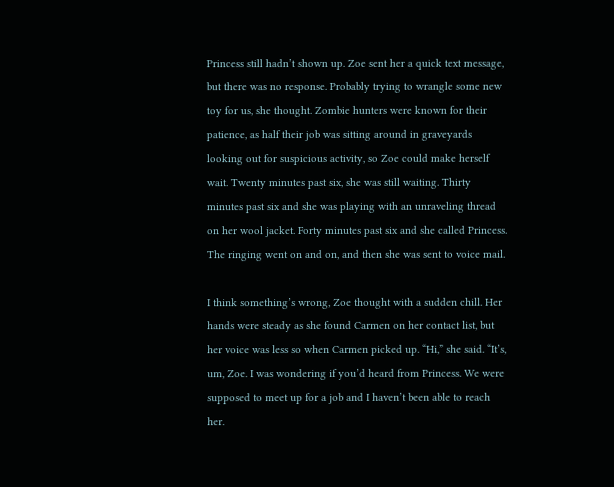Princess still hadn’t shown up. Zoe sent her a quick text message, but there was no response. Probably trying to wrangle some new toy for us, she thought. Zombie hunters were known for their patience, as half their job was sitting around in graveyards looking out for suspicious activity, so Zoe could make herself wait. Twenty minutes past six, she was still waiting. Thirty minutes past six and she was playing with an unraveling thread on her wool jacket. Forty minutes past six and she called Princess. The ringing went on and on, and then she was sent to voice mail.

I think something’s wrong, Zoe thought with a sudden chill. Her hands were steady as she found Carmen on her contact list, but her voice was less so when Carmen picked up. “Hi,” she said. “It’s, um, Zoe. I was wondering if you’d heard from Princess. We were supposed to meet up for a job and I haven’t been able to reach her.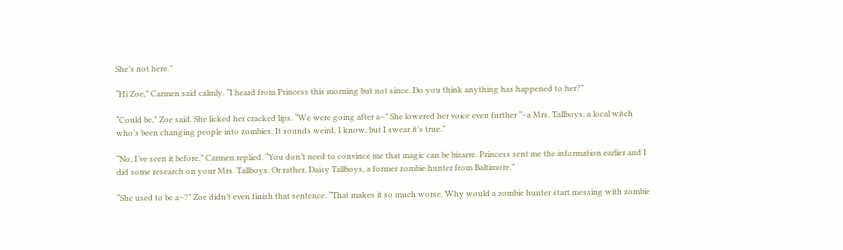She’s not here.”

“Hi Zoe,” Carmen said calmly. “I heard from Princess this morning but not since. Do you think anything has happened to her?”

“Could be,” Zoe said. She licked her cracked lips. “We were going after a–” She lowered her voice even further “–a Mrs. Tallboys, a local witch who’s been changing people into zombies. It sounds weird, I know, but I swear it’s true.”

“No, I’ve seen it before,” Carmen replied. “You don’t need to convince me that magic can be bizarre. Princess sent me the information earlier and I did some research on your Mrs. Tallboys. Or rather, Daisy Tallboys, a former zombie hunter from Baltimore.”

“She used to be a–?” Zoe didn’t even finish that sentence. “That makes it so much worse. Why would a zombie hunter start messing with zombie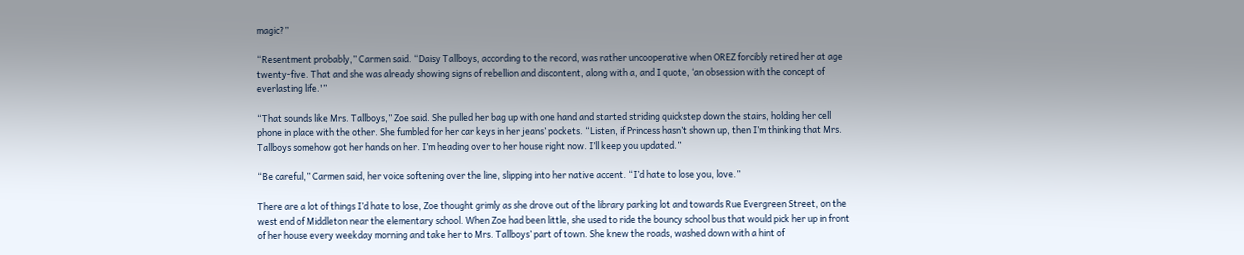magic?”

“Resentment probably,” Carmen said. “Daisy Tallboys, according to the record, was rather uncooperative when OREZ forcibly retired her at age twenty-five. That and she was already showing signs of rebellion and discontent, along with a, and I quote, ‘an obsession with the concept of everlasting life.'”

“That sounds like Mrs. Tallboys,” Zoe said. She pulled her bag up with one hand and started striding quickstep down the stairs, holding her cell phone in place with the other. She fumbled for her car keys in her jeans’ pockets. “Listen, if Princess hasn’t shown up, then I’m thinking that Mrs. Tallboys somehow got her hands on her. I’m heading over to her house right now. I’ll keep you updated.”

“Be careful,” Carmen said, her voice softening over the line, slipping into her native accent. “I’d hate to lose you, love.”

There are a lot of things I’d hate to lose, Zoe thought grimly as she drove out of the library parking lot and towards Rue Evergreen Street, on the west end of Middleton near the elementary school. When Zoe had been little, she used to ride the bouncy school bus that would pick her up in front of her house every weekday morning and take her to Mrs. Tallboys’ part of town. She knew the roads, washed down with a hint of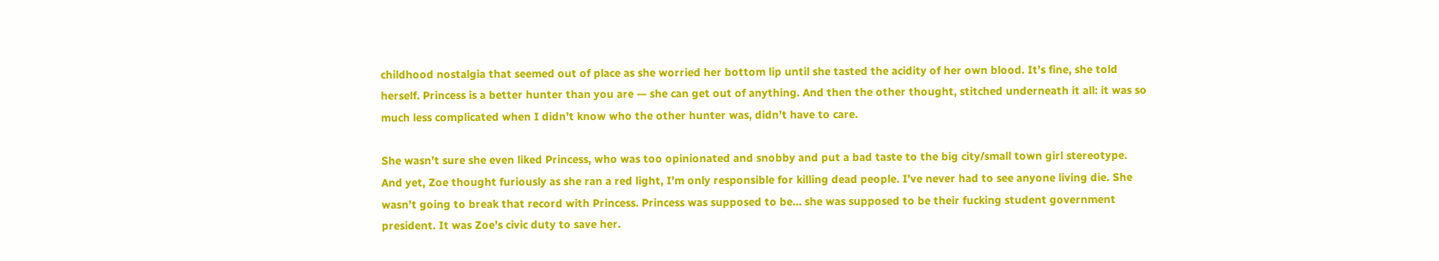childhood nostalgia that seemed out of place as she worried her bottom lip until she tasted the acidity of her own blood. It’s fine, she told herself. Princess is a better hunter than you are — she can get out of anything. And then the other thought, stitched underneath it all: it was so much less complicated when I didn’t know who the other hunter was, didn’t have to care.

She wasn’t sure she even liked Princess, who was too opinionated and snobby and put a bad taste to the big city/small town girl stereotype. And yet, Zoe thought furiously as she ran a red light, I’m only responsible for killing dead people. I’ve never had to see anyone living die. She wasn’t going to break that record with Princess. Princess was supposed to be… she was supposed to be their fucking student government president. It was Zoe’s civic duty to save her.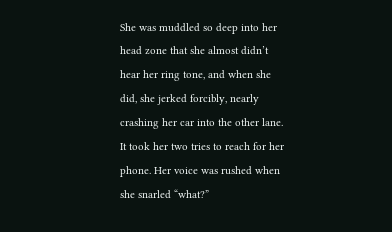She was muddled so deep into her head zone that she almost didn’t hear her ring tone, and when she did, she jerked forcibly, nearly crashing her car into the other lane. It took her two tries to reach for her phone. Her voice was rushed when she snarled “what?”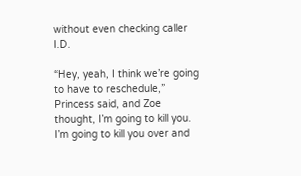without even checking caller I.D.

“Hey, yeah, I think we’re going to have to reschedule,” Princess said, and Zoe thought, I’m going to kill you. I’m going to kill you over and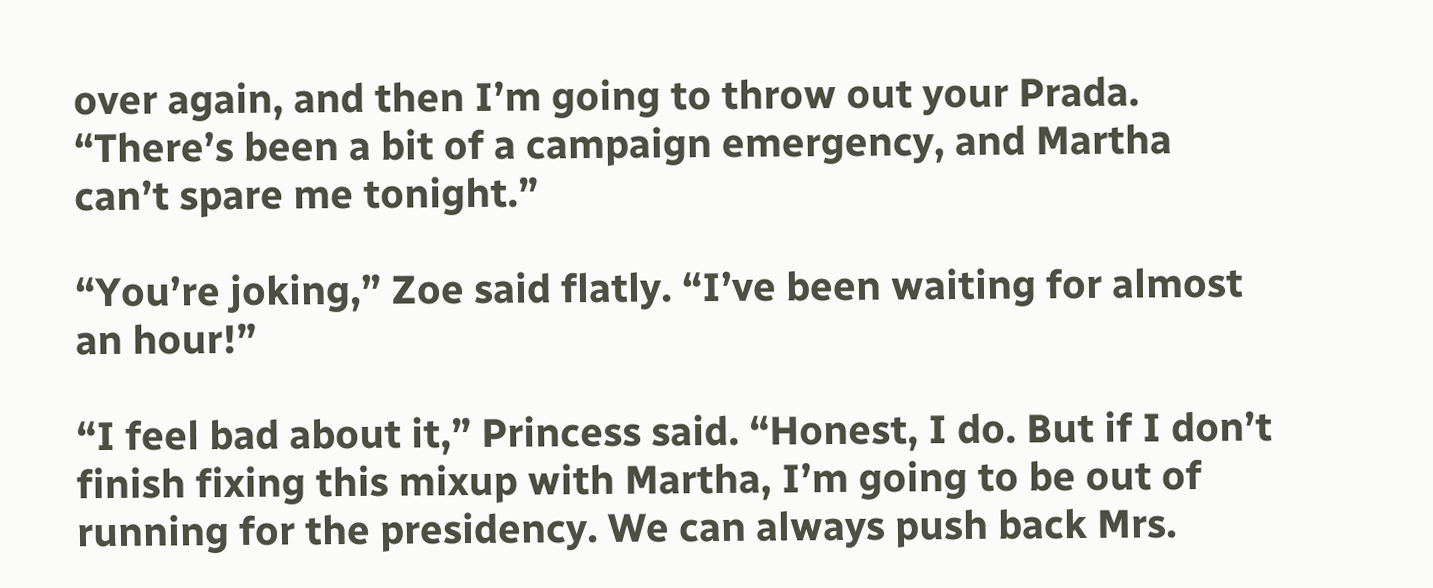over again, and then I’m going to throw out your Prada. “There’s been a bit of a campaign emergency, and Martha can’t spare me tonight.”

“You’re joking,” Zoe said flatly. “I’ve been waiting for almost an hour!”

“I feel bad about it,” Princess said. “Honest, I do. But if I don’t finish fixing this mixup with Martha, I’m going to be out of running for the presidency. We can always push back Mrs.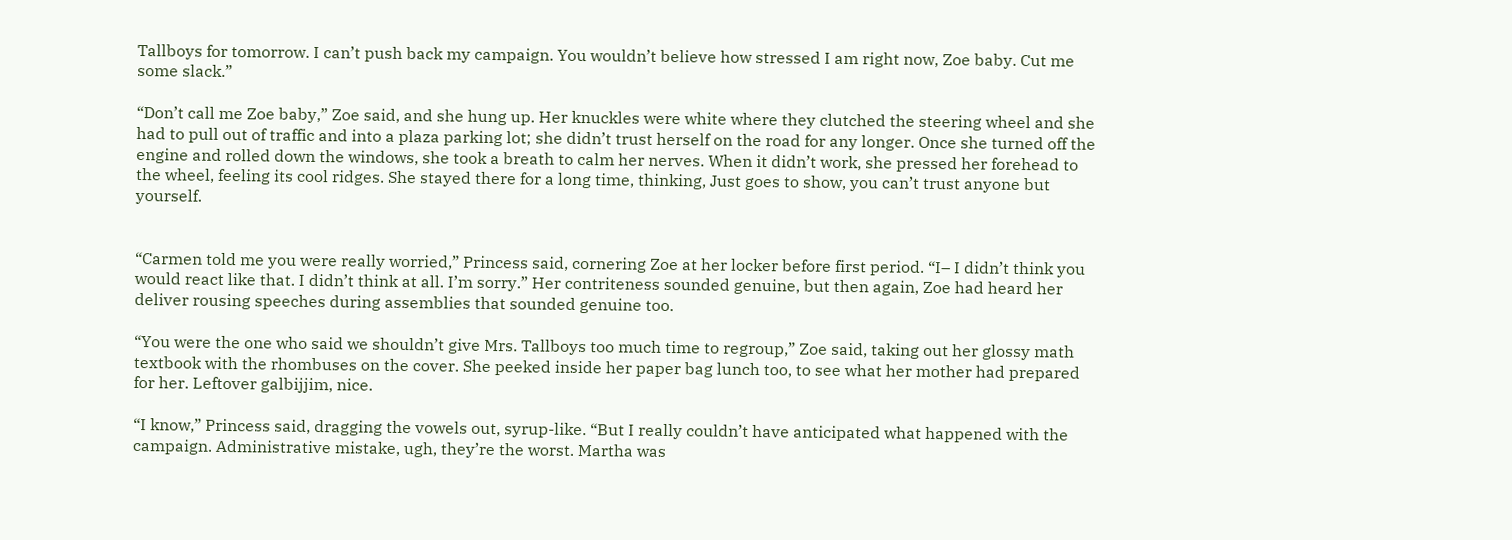Tallboys for tomorrow. I can’t push back my campaign. You wouldn’t believe how stressed I am right now, Zoe baby. Cut me some slack.”

“Don’t call me Zoe baby,” Zoe said, and she hung up. Her knuckles were white where they clutched the steering wheel and she had to pull out of traffic and into a plaza parking lot; she didn’t trust herself on the road for any longer. Once she turned off the engine and rolled down the windows, she took a breath to calm her nerves. When it didn’t work, she pressed her forehead to the wheel, feeling its cool ridges. She stayed there for a long time, thinking, Just goes to show, you can’t trust anyone but yourself.


“Carmen told me you were really worried,” Princess said, cornering Zoe at her locker before first period. “I– I didn’t think you would react like that. I didn’t think at all. I’m sorry.” Her contriteness sounded genuine, but then again, Zoe had heard her deliver rousing speeches during assemblies that sounded genuine too.

“You were the one who said we shouldn’t give Mrs. Tallboys too much time to regroup,” Zoe said, taking out her glossy math textbook with the rhombuses on the cover. She peeked inside her paper bag lunch too, to see what her mother had prepared for her. Leftover galbijjim, nice.

“I know,” Princess said, dragging the vowels out, syrup-like. “But I really couldn’t have anticipated what happened with the campaign. Administrative mistake, ugh, they’re the worst. Martha was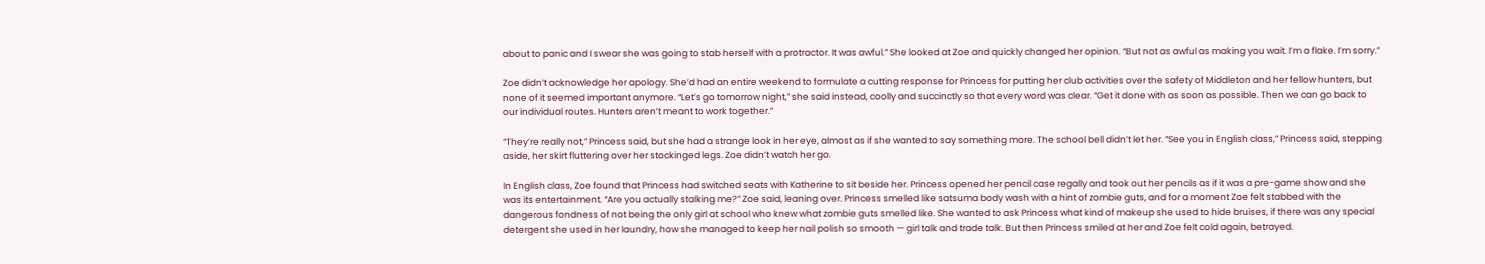about to panic and I swear she was going to stab herself with a protractor. It was awful.” She looked at Zoe and quickly changed her opinion. “But not as awful as making you wait. I’m a flake. I’m sorry.”

Zoe didn’t acknowledge her apology. She’d had an entire weekend to formulate a cutting response for Princess for putting her club activities over the safety of Middleton and her fellow hunters, but none of it seemed important anymore. “Let’s go tomorrow night,” she said instead, coolly and succinctly so that every word was clear. “Get it done with as soon as possible. Then we can go back to our individual routes. Hunters aren’t meant to work together.”

“They’re really not,” Princess said, but she had a strange look in her eye, almost as if she wanted to say something more. The school bell didn’t let her. “See you in English class,” Princess said, stepping aside, her skirt fluttering over her stockinged legs. Zoe didn’t watch her go.

In English class, Zoe found that Princess had switched seats with Katherine to sit beside her. Princess opened her pencil case regally and took out her pencils as if it was a pre-game show and she was its entertainment. “Are you actually stalking me?” Zoe said, leaning over. Princess smelled like satsuma body wash with a hint of zombie guts, and for a moment Zoe felt stabbed with the dangerous fondness of not being the only girl at school who knew what zombie guts smelled like. She wanted to ask Princess what kind of makeup she used to hide bruises, if there was any special detergent she used in her laundry, how she managed to keep her nail polish so smooth — girl talk and trade talk. But then Princess smiled at her and Zoe felt cold again, betrayed.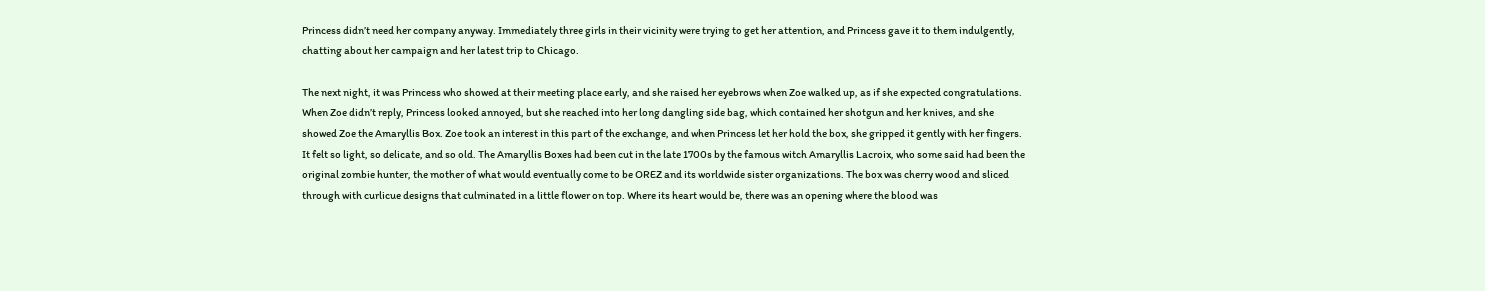Princess didn’t need her company anyway. Immediately three girls in their vicinity were trying to get her attention, and Princess gave it to them indulgently, chatting about her campaign and her latest trip to Chicago.

The next night, it was Princess who showed at their meeting place early, and she raised her eyebrows when Zoe walked up, as if she expected congratulations. When Zoe didn’t reply, Princess looked annoyed, but she reached into her long dangling side bag, which contained her shotgun and her knives, and she showed Zoe the Amaryllis Box. Zoe took an interest in this part of the exchange, and when Princess let her hold the box, she gripped it gently with her fingers. It felt so light, so delicate, and so old. The Amaryllis Boxes had been cut in the late 1700s by the famous witch Amaryllis Lacroix, who some said had been the original zombie hunter, the mother of what would eventually come to be OREZ and its worldwide sister organizations. The box was cherry wood and sliced through with curlicue designs that culminated in a little flower on top. Where its heart would be, there was an opening where the blood was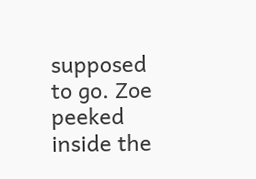supposed to go. Zoe peeked inside the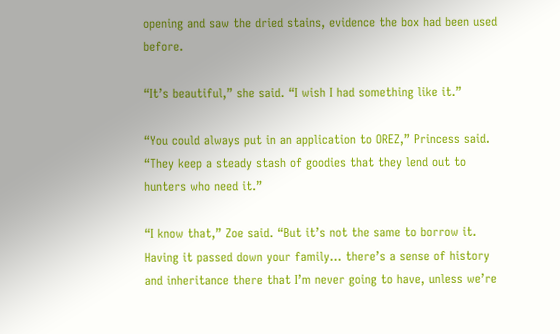opening and saw the dried stains, evidence the box had been used before.

“It’s beautiful,” she said. “I wish I had something like it.”

“You could always put in an application to OREZ,” Princess said. “They keep a steady stash of goodies that they lend out to hunters who need it.”

“I know that,” Zoe said. “But it’s not the same to borrow it. Having it passed down your family… there’s a sense of history and inheritance there that I’m never going to have, unless we’re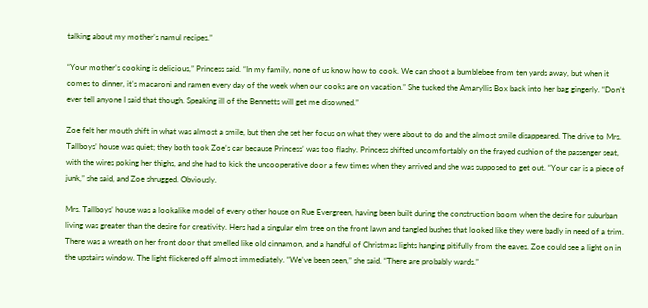talking about my mother’s namul recipes.”

“Your mother’s cooking is delicious,” Princess said. “In my family, none of us know how to cook. We can shoot a bumblebee from ten yards away, but when it comes to dinner, it’s macaroni and ramen every day of the week when our cooks are on vacation.” She tucked the Amaryllis Box back into her bag gingerly. “Don’t ever tell anyone I said that though. Speaking ill of the Bennetts will get me disowned.”

Zoe felt her mouth shift in what was almost a smile, but then she set her focus on what they were about to do and the almost smile disappeared. The drive to Mrs. Tallboys’ house was quiet; they both took Zoe’s car because Princess’ was too flashy. Princess shifted uncomfortably on the frayed cushion of the passenger seat, with the wires poking her thighs, and she had to kick the uncooperative door a few times when they arrived and she was supposed to get out. “Your car is a piece of junk,” she said, and Zoe shrugged. Obviously.

Mrs. Tallboys’ house was a lookalike model of every other house on Rue Evergreen, having been built during the construction boom when the desire for suburban living was greater than the desire for creativity. Hers had a singular elm tree on the front lawn and tangled bushes that looked like they were badly in need of a trim. There was a wreath on her front door that smelled like old cinnamon, and a handful of Christmas lights hanging pitifully from the eaves. Zoe could see a light on in the upstairs window. The light flickered off almost immediately. “We’ve been seen,” she said. “There are probably wards.”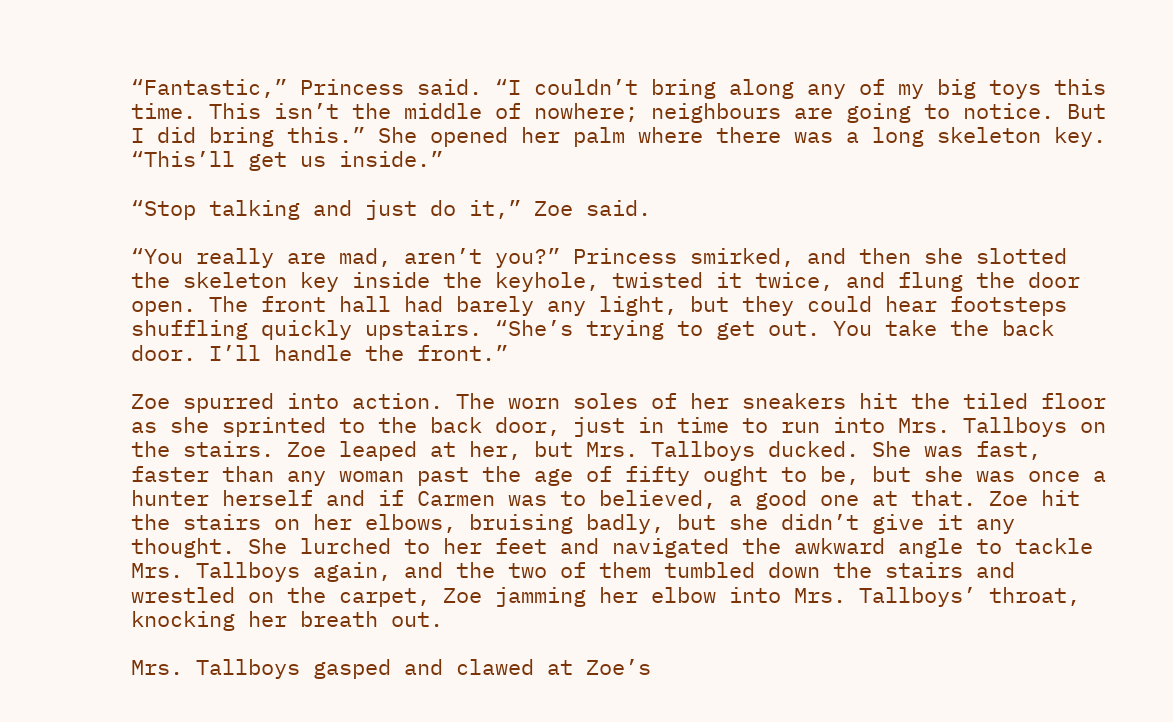“Fantastic,” Princess said. “I couldn’t bring along any of my big toys this time. This isn’t the middle of nowhere; neighbours are going to notice. But I did bring this.” She opened her palm where there was a long skeleton key. “This’ll get us inside.”

“Stop talking and just do it,” Zoe said.

“You really are mad, aren’t you?” Princess smirked, and then she slotted the skeleton key inside the keyhole, twisted it twice, and flung the door open. The front hall had barely any light, but they could hear footsteps shuffling quickly upstairs. “She’s trying to get out. You take the back door. I’ll handle the front.”

Zoe spurred into action. The worn soles of her sneakers hit the tiled floor as she sprinted to the back door, just in time to run into Mrs. Tallboys on the stairs. Zoe leaped at her, but Mrs. Tallboys ducked. She was fast, faster than any woman past the age of fifty ought to be, but she was once a hunter herself and if Carmen was to believed, a good one at that. Zoe hit the stairs on her elbows, bruising badly, but she didn’t give it any thought. She lurched to her feet and navigated the awkward angle to tackle Mrs. Tallboys again, and the two of them tumbled down the stairs and wrestled on the carpet, Zoe jamming her elbow into Mrs. Tallboys’ throat, knocking her breath out.

Mrs. Tallboys gasped and clawed at Zoe’s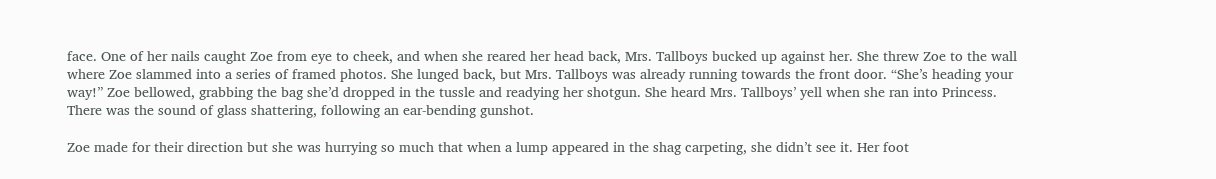face. One of her nails caught Zoe from eye to cheek, and when she reared her head back, Mrs. Tallboys bucked up against her. She threw Zoe to the wall where Zoe slammed into a series of framed photos. She lunged back, but Mrs. Tallboys was already running towards the front door. “She’s heading your way!” Zoe bellowed, grabbing the bag she’d dropped in the tussle and readying her shotgun. She heard Mrs. Tallboys’ yell when she ran into Princess. There was the sound of glass shattering, following an ear-bending gunshot.

Zoe made for their direction but she was hurrying so much that when a lump appeared in the shag carpeting, she didn’t see it. Her foot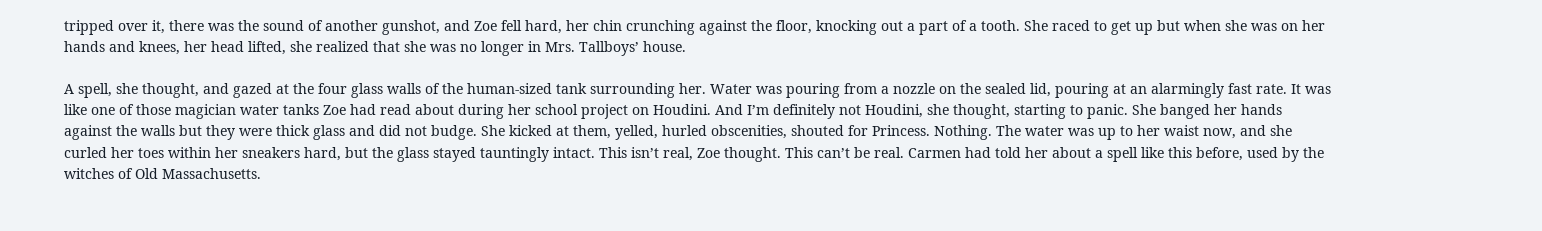tripped over it, there was the sound of another gunshot, and Zoe fell hard, her chin crunching against the floor, knocking out a part of a tooth. She raced to get up but when she was on her hands and knees, her head lifted, she realized that she was no longer in Mrs. Tallboys’ house.

A spell, she thought, and gazed at the four glass walls of the human-sized tank surrounding her. Water was pouring from a nozzle on the sealed lid, pouring at an alarmingly fast rate. It was like one of those magician water tanks Zoe had read about during her school project on Houdini. And I’m definitely not Houdini, she thought, starting to panic. She banged her hands against the walls but they were thick glass and did not budge. She kicked at them, yelled, hurled obscenities, shouted for Princess. Nothing. The water was up to her waist now, and she curled her toes within her sneakers hard, but the glass stayed tauntingly intact. This isn’t real, Zoe thought. This can’t be real. Carmen had told her about a spell like this before, used by the witches of Old Massachusetts.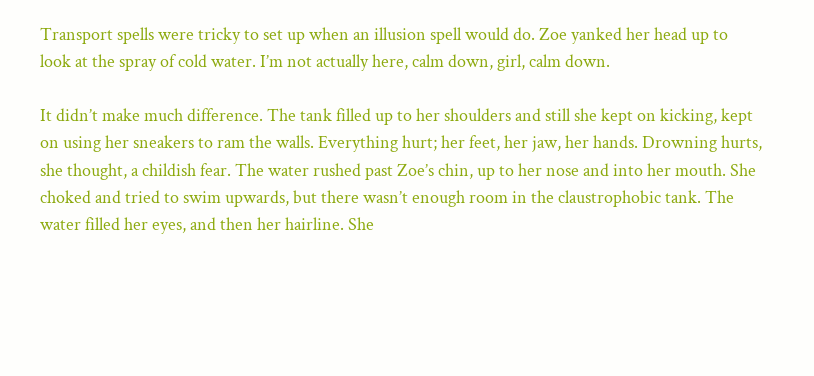Transport spells were tricky to set up when an illusion spell would do. Zoe yanked her head up to look at the spray of cold water. I’m not actually here, calm down, girl, calm down.

It didn’t make much difference. The tank filled up to her shoulders and still she kept on kicking, kept on using her sneakers to ram the walls. Everything hurt; her feet, her jaw, her hands. Drowning hurts, she thought, a childish fear. The water rushed past Zoe’s chin, up to her nose and into her mouth. She choked and tried to swim upwards, but there wasn’t enough room in the claustrophobic tank. The water filled her eyes, and then her hairline. She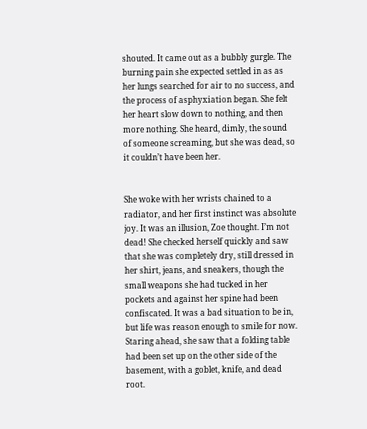shouted. It came out as a bubbly gurgle. The burning pain she expected settled in as as her lungs searched for air to no success, and the process of asphyxiation began. She felt her heart slow down to nothing, and then more nothing. She heard, dimly, the sound of someone screaming, but she was dead, so it couldn’t have been her.


She woke with her wrists chained to a radiator, and her first instinct was absolute joy. It was an illusion, Zoe thought. I’m not dead! She checked herself quickly and saw that she was completely dry, still dressed in her shirt, jeans, and sneakers, though the small weapons she had tucked in her pockets and against her spine had been confiscated. It was a bad situation to be in, but life was reason enough to smile for now. Staring ahead, she saw that a folding table had been set up on the other side of the basement, with a goblet, knife, and dead root.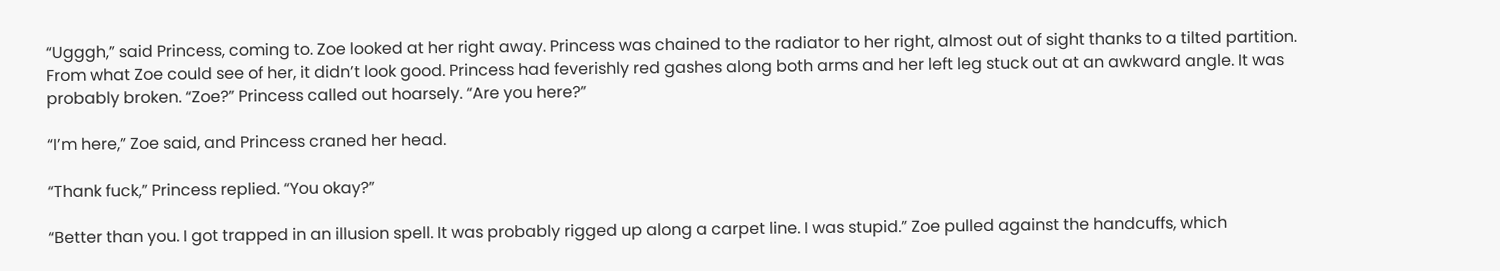“Ugggh,” said Princess, coming to. Zoe looked at her right away. Princess was chained to the radiator to her right, almost out of sight thanks to a tilted partition. From what Zoe could see of her, it didn’t look good. Princess had feverishly red gashes along both arms and her left leg stuck out at an awkward angle. It was probably broken. “Zoe?” Princess called out hoarsely. “Are you here?”

“I’m here,” Zoe said, and Princess craned her head.

“Thank fuck,” Princess replied. “You okay?”

“Better than you. I got trapped in an illusion spell. It was probably rigged up along a carpet line. I was stupid.” Zoe pulled against the handcuffs, which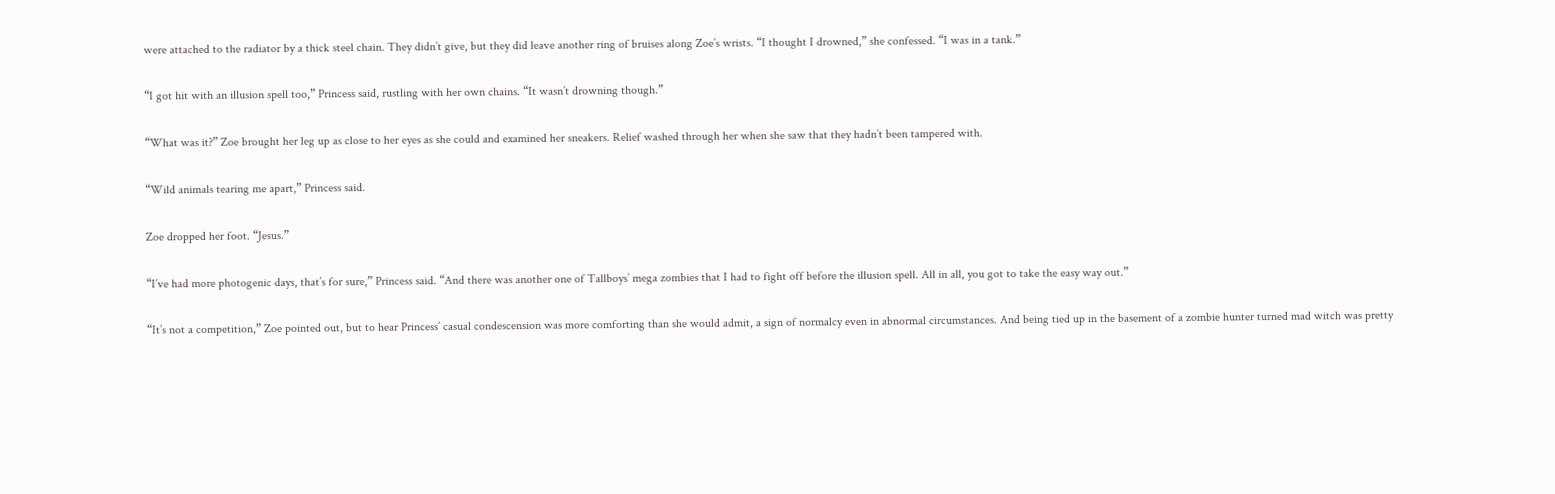were attached to the radiator by a thick steel chain. They didn’t give, but they did leave another ring of bruises along Zoe’s wrists. “I thought I drowned,” she confessed. “I was in a tank.”

“I got hit with an illusion spell too,” Princess said, rustling with her own chains. “It wasn’t drowning though.”

“What was it?” Zoe brought her leg up as close to her eyes as she could and examined her sneakers. Relief washed through her when she saw that they hadn’t been tampered with.

“Wild animals tearing me apart,” Princess said.

Zoe dropped her foot. “Jesus.”

“I’ve had more photogenic days, that’s for sure,” Princess said. “And there was another one of Tallboys’ mega zombies that I had to fight off before the illusion spell. All in all, you got to take the easy way out.”

“It’s not a competition,” Zoe pointed out, but to hear Princess’ casual condescension was more comforting than she would admit, a sign of normalcy even in abnormal circumstances. And being tied up in the basement of a zombie hunter turned mad witch was pretty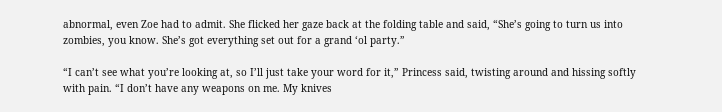abnormal, even Zoe had to admit. She flicked her gaze back at the folding table and said, “She’s going to turn us into zombies, you know. She’s got everything set out for a grand ‘ol party.”

“I can’t see what you’re looking at, so I’ll just take your word for it,” Princess said, twisting around and hissing softly with pain. “I don’t have any weapons on me. My knives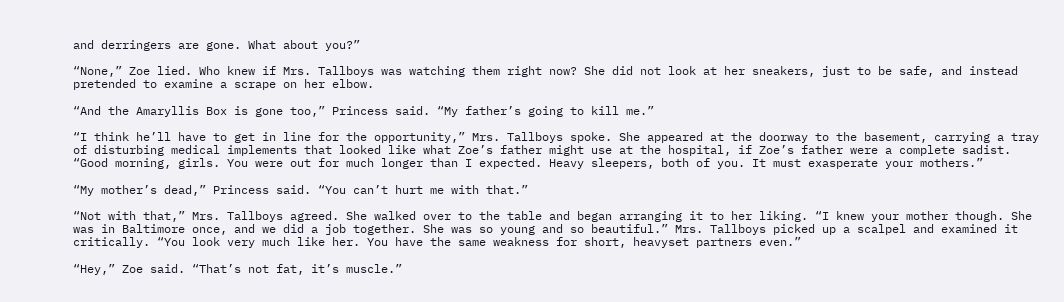and derringers are gone. What about you?”

“None,” Zoe lied. Who knew if Mrs. Tallboys was watching them right now? She did not look at her sneakers, just to be safe, and instead pretended to examine a scrape on her elbow.

“And the Amaryllis Box is gone too,” Princess said. “My father’s going to kill me.”

“I think he’ll have to get in line for the opportunity,” Mrs. Tallboys spoke. She appeared at the doorway to the basement, carrying a tray of disturbing medical implements that looked like what Zoe’s father might use at the hospital, if Zoe’s father were a complete sadist. “Good morning, girls. You were out for much longer than I expected. Heavy sleepers, both of you. It must exasperate your mothers.”

“My mother’s dead,” Princess said. “You can’t hurt me with that.”

“Not with that,” Mrs. Tallboys agreed. She walked over to the table and began arranging it to her liking. “I knew your mother though. She was in Baltimore once, and we did a job together. She was so young and so beautiful.” Mrs. Tallboys picked up a scalpel and examined it critically. “You look very much like her. You have the same weakness for short, heavyset partners even.”

“Hey,” Zoe said. “That’s not fat, it’s muscle.”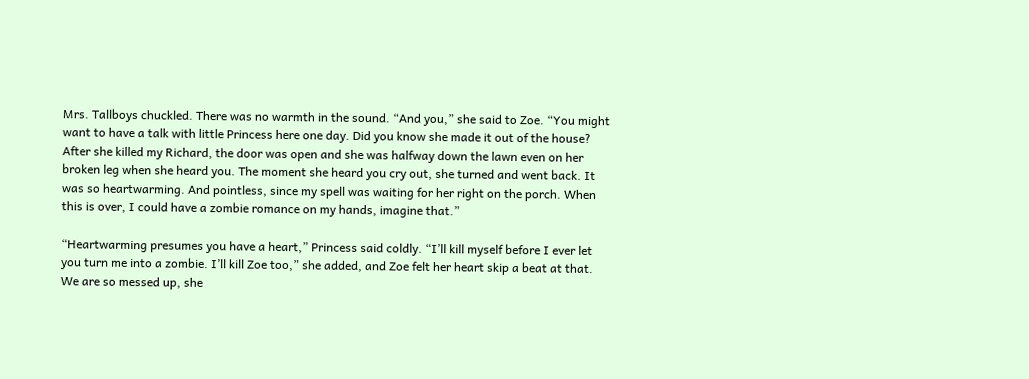Mrs. Tallboys chuckled. There was no warmth in the sound. “And you,” she said to Zoe. “You might want to have a talk with little Princess here one day. Did you know she made it out of the house? After she killed my Richard, the door was open and she was halfway down the lawn even on her broken leg when she heard you. The moment she heard you cry out, she turned and went back. It was so heartwarming. And pointless, since my spell was waiting for her right on the porch. When this is over, I could have a zombie romance on my hands, imagine that.”

“Heartwarming presumes you have a heart,” Princess said coldly. “I’ll kill myself before I ever let you turn me into a zombie. I’ll kill Zoe too,” she added, and Zoe felt her heart skip a beat at that. We are so messed up, she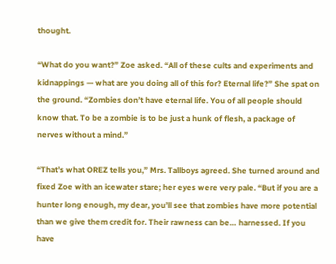thought.

“What do you want?” Zoe asked. “All of these cults and experiments and kidnappings — what are you doing all of this for? Eternal life?” She spat on the ground. “Zombies don’t have eternal life. You of all people should know that. To be a zombie is to be just a hunk of flesh, a package of nerves without a mind.”

“That’s what OREZ tells you,” Mrs. Tallboys agreed. She turned around and fixed Zoe with an icewater stare; her eyes were very pale. “But if you are a hunter long enough, my dear, you’ll see that zombies have more potential than we give them credit for. Their rawness can be… harnessed. If you have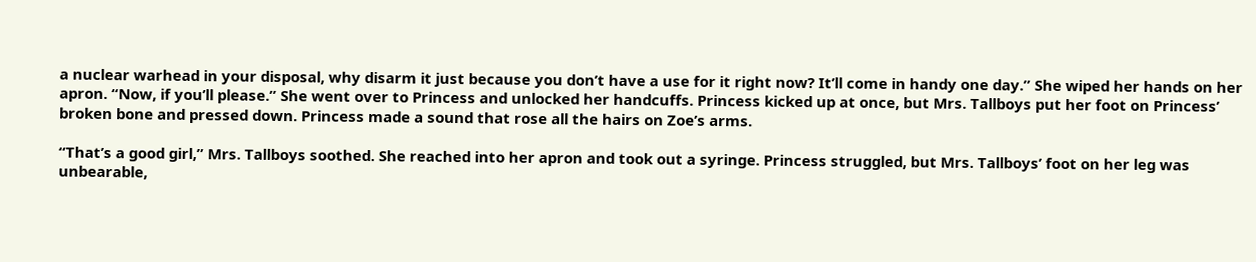a nuclear warhead in your disposal, why disarm it just because you don’t have a use for it right now? It’ll come in handy one day.” She wiped her hands on her apron. “Now, if you’ll please.” She went over to Princess and unlocked her handcuffs. Princess kicked up at once, but Mrs. Tallboys put her foot on Princess’ broken bone and pressed down. Princess made a sound that rose all the hairs on Zoe’s arms.

“That’s a good girl,” Mrs. Tallboys soothed. She reached into her apron and took out a syringe. Princess struggled, but Mrs. Tallboys’ foot on her leg was unbearable,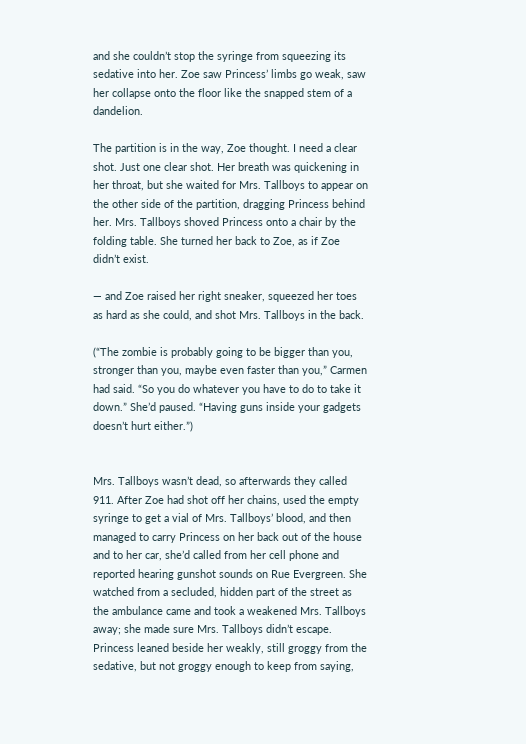and she couldn’t stop the syringe from squeezing its sedative into her. Zoe saw Princess’ limbs go weak, saw her collapse onto the floor like the snapped stem of a dandelion.

The partition is in the way, Zoe thought. I need a clear shot. Just one clear shot. Her breath was quickening in her throat, but she waited for Mrs. Tallboys to appear on the other side of the partition, dragging Princess behind her. Mrs. Tallboys shoved Princess onto a chair by the folding table. She turned her back to Zoe, as if Zoe didn’t exist.

— and Zoe raised her right sneaker, squeezed her toes as hard as she could, and shot Mrs. Tallboys in the back.

(“The zombie is probably going to be bigger than you, stronger than you, maybe even faster than you,” Carmen had said. “So you do whatever you have to do to take it down.” She’d paused. “Having guns inside your gadgets doesn’t hurt either.”)


Mrs. Tallboys wasn’t dead, so afterwards they called 911. After Zoe had shot off her chains, used the empty syringe to get a vial of Mrs. Tallboys’ blood, and then managed to carry Princess on her back out of the house and to her car, she’d called from her cell phone and reported hearing gunshot sounds on Rue Evergreen. She watched from a secluded, hidden part of the street as the ambulance came and took a weakened Mrs. Tallboys away; she made sure Mrs. Tallboys didn’t escape. Princess leaned beside her weakly, still groggy from the sedative, but not groggy enough to keep from saying,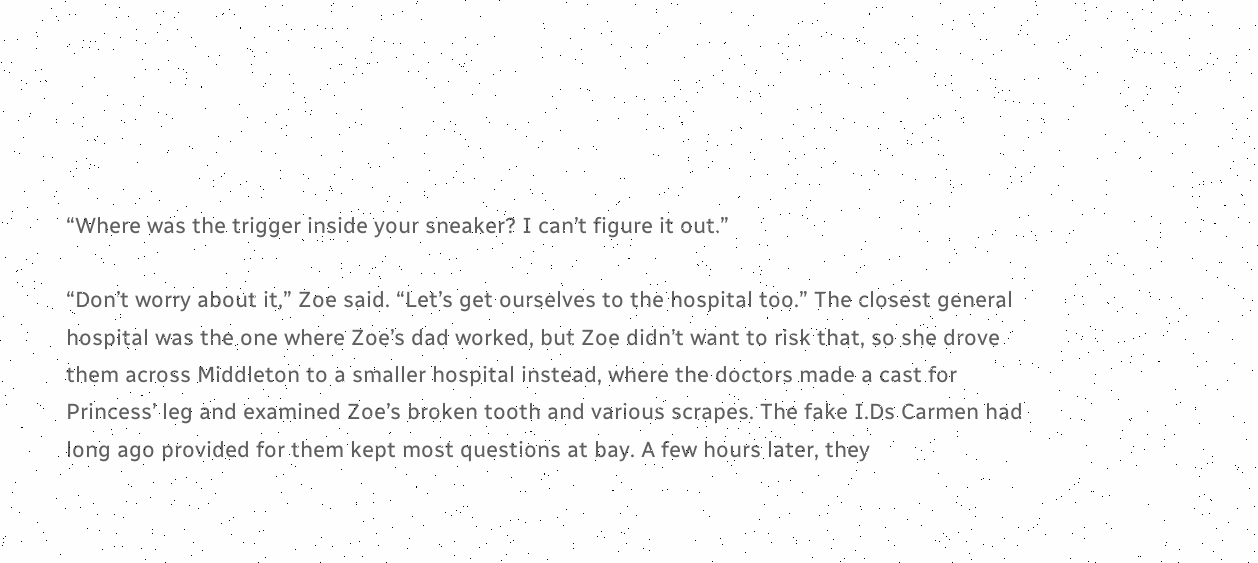“Where was the trigger inside your sneaker? I can’t figure it out.”

“Don’t worry about it,” Zoe said. “Let’s get ourselves to the hospital too.” The closest general hospital was the one where Zoe’s dad worked, but Zoe didn’t want to risk that, so she drove them across Middleton to a smaller hospital instead, where the doctors made a cast for Princess’ leg and examined Zoe’s broken tooth and various scrapes. The fake I.Ds Carmen had long ago provided for them kept most questions at bay. A few hours later, they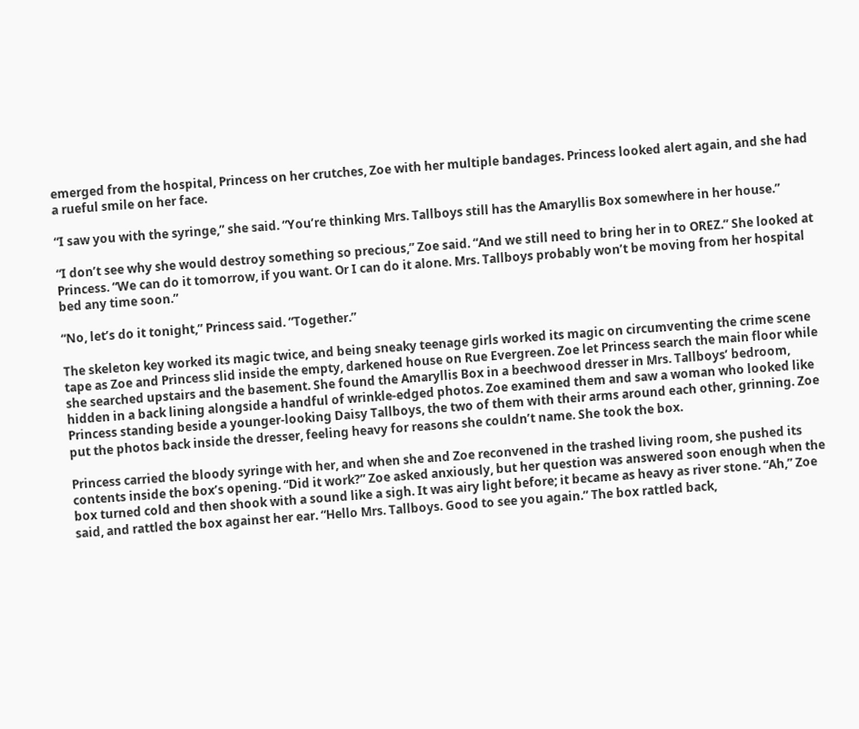emerged from the hospital, Princess on her crutches, Zoe with her multiple bandages. Princess looked alert again, and she had a rueful smile on her face.

“I saw you with the syringe,” she said. “You’re thinking Mrs. Tallboys still has the Amaryllis Box somewhere in her house.”

“I don’t see why she would destroy something so precious,” Zoe said. “And we still need to bring her in to OREZ.” She looked at Princess. “We can do it tomorrow, if you want. Or I can do it alone. Mrs. Tallboys probably won’t be moving from her hospital bed any time soon.”

“No, let’s do it tonight,” Princess said. “Together.”

The skeleton key worked its magic twice, and being sneaky teenage girls worked its magic on circumventing the crime scene tape as Zoe and Princess slid inside the empty, darkened house on Rue Evergreen. Zoe let Princess search the main floor while she searched upstairs and the basement. She found the Amaryllis Box in a beechwood dresser in Mrs. Tallboys’ bedroom, hidden in a back lining alongside a handful of wrinkle-edged photos. Zoe examined them and saw a woman who looked like Princess standing beside a younger-looking Daisy Tallboys, the two of them with their arms around each other, grinning. Zoe put the photos back inside the dresser, feeling heavy for reasons she couldn’t name. She took the box.

Princess carried the bloody syringe with her, and when she and Zoe reconvened in the trashed living room, she pushed its contents inside the box’s opening. “Did it work?” Zoe asked anxiously, but her question was answered soon enough when the box turned cold and then shook with a sound like a sigh. It was airy light before; it became as heavy as river stone. “Ah,” Zoe said, and rattled the box against her ear. “Hello Mrs. Tallboys. Good to see you again.” The box rattled back,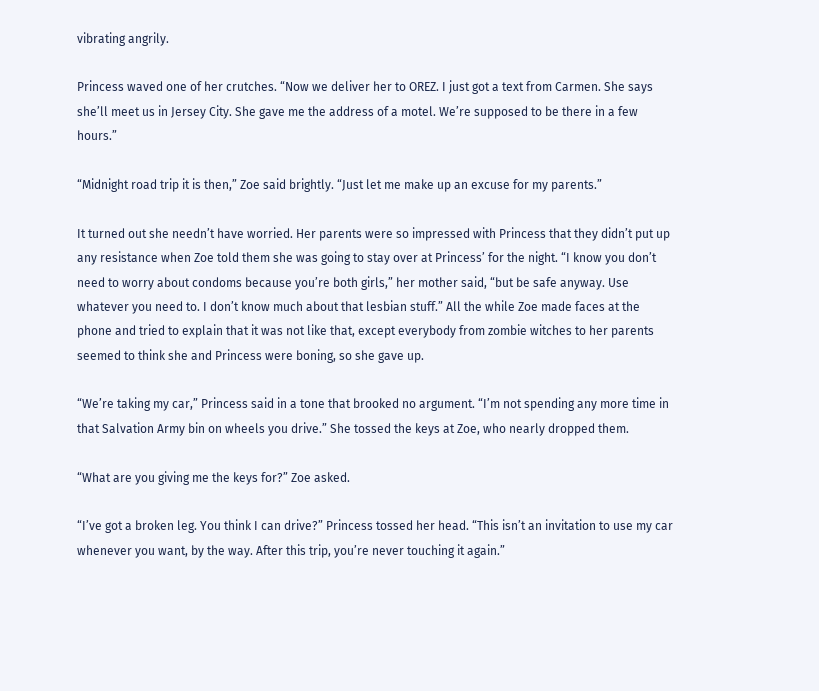vibrating angrily.

Princess waved one of her crutches. “Now we deliver her to OREZ. I just got a text from Carmen. She says she’ll meet us in Jersey City. She gave me the address of a motel. We’re supposed to be there in a few hours.”

“Midnight road trip it is then,” Zoe said brightly. “Just let me make up an excuse for my parents.”

It turned out she needn’t have worried. Her parents were so impressed with Princess that they didn’t put up any resistance when Zoe told them she was going to stay over at Princess’ for the night. “I know you don’t need to worry about condoms because you’re both girls,” her mother said, “but be safe anyway. Use whatever you need to. I don’t know much about that lesbian stuff.” All the while Zoe made faces at the phone and tried to explain that it was not like that, except everybody from zombie witches to her parents seemed to think she and Princess were boning, so she gave up.

“We’re taking my car,” Princess said in a tone that brooked no argument. “I’m not spending any more time in that Salvation Army bin on wheels you drive.” She tossed the keys at Zoe, who nearly dropped them.

“What are you giving me the keys for?” Zoe asked.

“I’ve got a broken leg. You think I can drive?” Princess tossed her head. “This isn’t an invitation to use my car whenever you want, by the way. After this trip, you’re never touching it again.”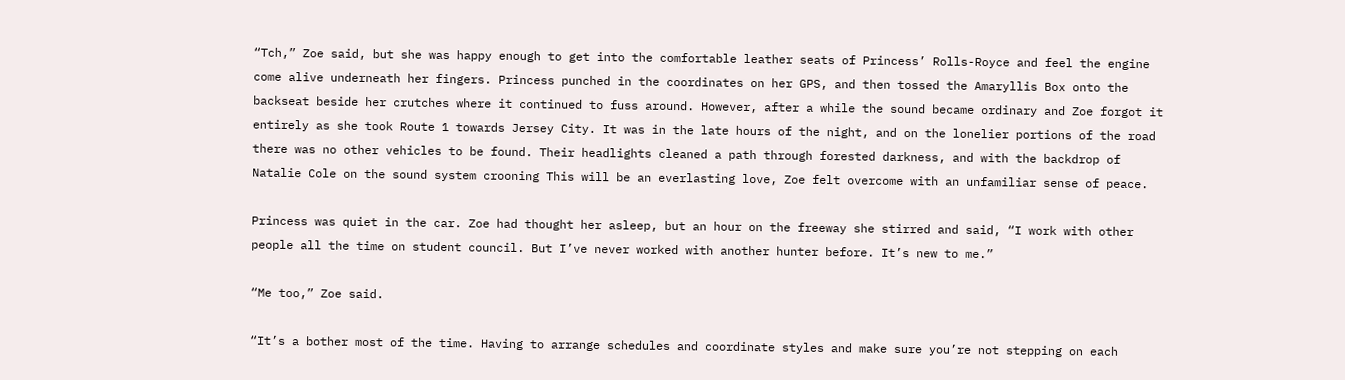“Tch,” Zoe said, but she was happy enough to get into the comfortable leather seats of Princess’ Rolls-Royce and feel the engine come alive underneath her fingers. Princess punched in the coordinates on her GPS, and then tossed the Amaryllis Box onto the backseat beside her crutches where it continued to fuss around. However, after a while the sound became ordinary and Zoe forgot it entirely as she took Route 1 towards Jersey City. It was in the late hours of the night, and on the lonelier portions of the road there was no other vehicles to be found. Their headlights cleaned a path through forested darkness, and with the backdrop of Natalie Cole on the sound system crooning This will be an everlasting love, Zoe felt overcome with an unfamiliar sense of peace.

Princess was quiet in the car. Zoe had thought her asleep, but an hour on the freeway she stirred and said, “I work with other people all the time on student council. But I’ve never worked with another hunter before. It’s new to me.”

“Me too,” Zoe said.

“It’s a bother most of the time. Having to arrange schedules and coordinate styles and make sure you’re not stepping on each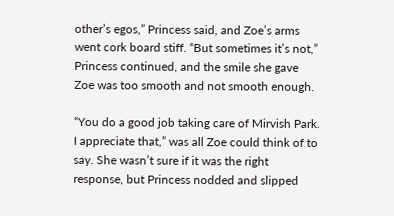other’s egos,” Princess said, and Zoe’s arms went cork board stiff. “But sometimes it’s not,” Princess continued, and the smile she gave Zoe was too smooth and not smooth enough.

“You do a good job taking care of Mirvish Park. I appreciate that,” was all Zoe could think of to say. She wasn’t sure if it was the right response, but Princess nodded and slipped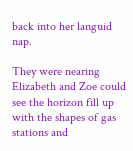back into her languid nap.

They were nearing Elizabeth and Zoe could see the horizon fill up with the shapes of gas stations and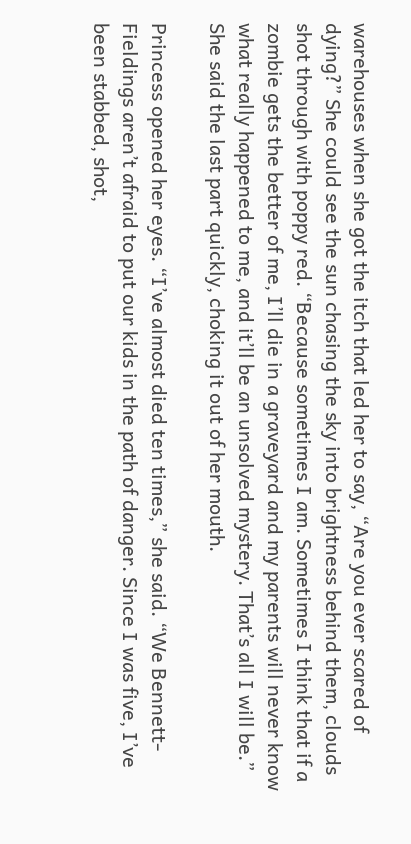warehouses when she got the itch that led her to say, “Are you ever scared of dying?” She could see the sun chasing the sky into brightness behind them, clouds shot through with poppy red. “Because sometimes I am. Sometimes I think that if a zombie gets the better of me, I’ll die in a graveyard and my parents will never know what really happened to me, and it’ll be an unsolved mystery. That’s all I will be.” She said the last part quickly, choking it out of her mouth.

Princess opened her eyes. “I’ve almost died ten times,” she said. “We Bennett-Fieldings aren’t afraid to put our kids in the path of danger. Since I was five, I’ve been stabbed, shot,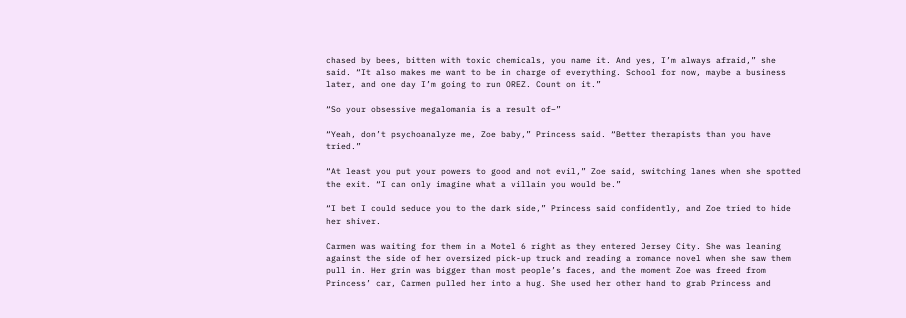chased by bees, bitten with toxic chemicals, you name it. And yes, I’m always afraid,” she said. “It also makes me want to be in charge of everything. School for now, maybe a business later, and one day I’m going to run OREZ. Count on it.”

“So your obsessive megalomania is a result of–”

“Yeah, don’t psychoanalyze me, Zoe baby,” Princess said. “Better therapists than you have tried.”

“At least you put your powers to good and not evil,” Zoe said, switching lanes when she spotted the exit. “I can only imagine what a villain you would be.”

“I bet I could seduce you to the dark side,” Princess said confidently, and Zoe tried to hide her shiver.

Carmen was waiting for them in a Motel 6 right as they entered Jersey City. She was leaning against the side of her oversized pick-up truck and reading a romance novel when she saw them pull in. Her grin was bigger than most people’s faces, and the moment Zoe was freed from Princess’ car, Carmen pulled her into a hug. She used her other hand to grab Princess and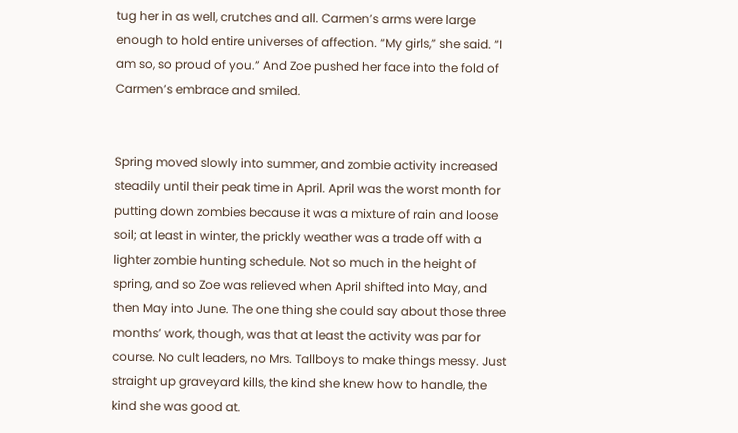tug her in as well, crutches and all. Carmen’s arms were large enough to hold entire universes of affection. “My girls,” she said. “I am so, so proud of you.” And Zoe pushed her face into the fold of Carmen’s embrace and smiled.


Spring moved slowly into summer, and zombie activity increased steadily until their peak time in April. April was the worst month for putting down zombies because it was a mixture of rain and loose soil; at least in winter, the prickly weather was a trade off with a lighter zombie hunting schedule. Not so much in the height of spring, and so Zoe was relieved when April shifted into May, and then May into June. The one thing she could say about those three months’ work, though, was that at least the activity was par for course. No cult leaders, no Mrs. Tallboys to make things messy. Just straight up graveyard kills, the kind she knew how to handle, the kind she was good at.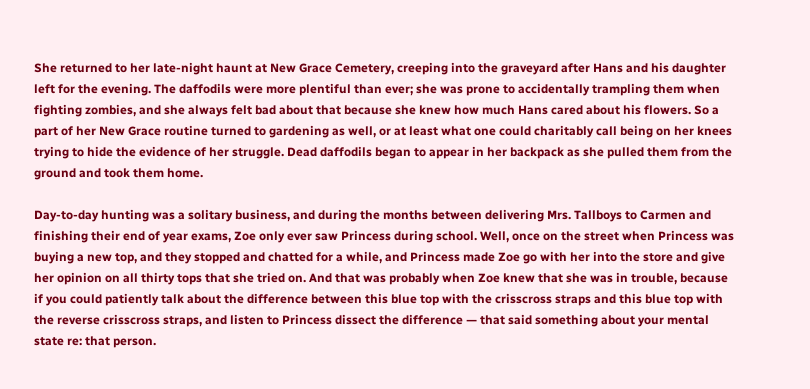She returned to her late-night haunt at New Grace Cemetery, creeping into the graveyard after Hans and his daughter left for the evening. The daffodils were more plentiful than ever; she was prone to accidentally trampling them when fighting zombies, and she always felt bad about that because she knew how much Hans cared about his flowers. So a part of her New Grace routine turned to gardening as well, or at least what one could charitably call being on her knees trying to hide the evidence of her struggle. Dead daffodils began to appear in her backpack as she pulled them from the ground and took them home.

Day-to-day hunting was a solitary business, and during the months between delivering Mrs. Tallboys to Carmen and finishing their end of year exams, Zoe only ever saw Princess during school. Well, once on the street when Princess was buying a new top, and they stopped and chatted for a while, and Princess made Zoe go with her into the store and give her opinion on all thirty tops that she tried on. And that was probably when Zoe knew that she was in trouble, because if you could patiently talk about the difference between this blue top with the crisscross straps and this blue top with the reverse crisscross straps, and listen to Princess dissect the difference — that said something about your mental state re: that person.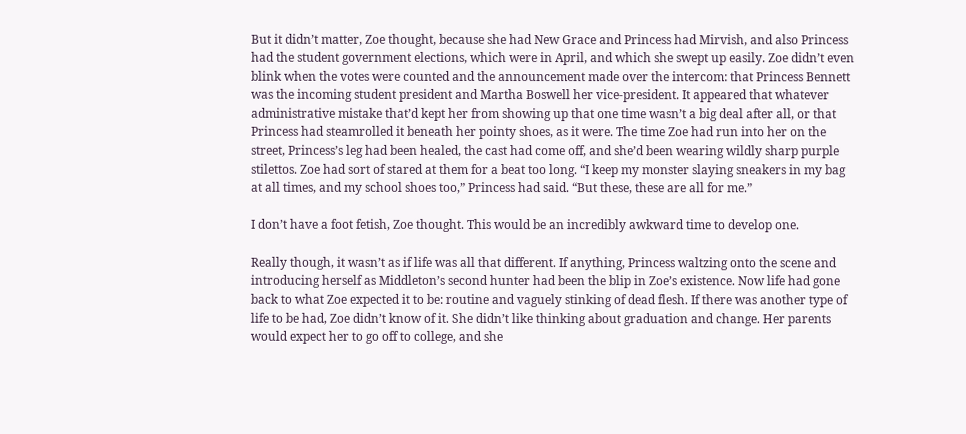But it didn’t matter, Zoe thought, because she had New Grace and Princess had Mirvish, and also Princess had the student government elections, which were in April, and which she swept up easily. Zoe didn’t even blink when the votes were counted and the announcement made over the intercom: that Princess Bennett was the incoming student president and Martha Boswell her vice-president. It appeared that whatever administrative mistake that’d kept her from showing up that one time wasn’t a big deal after all, or that Princess had steamrolled it beneath her pointy shoes, as it were. The time Zoe had run into her on the street, Princess’s leg had been healed, the cast had come off, and she’d been wearing wildly sharp purple stilettos. Zoe had sort of stared at them for a beat too long. “I keep my monster slaying sneakers in my bag at all times, and my school shoes too,” Princess had said. “But these, these are all for me.”

I don’t have a foot fetish, Zoe thought. This would be an incredibly awkward time to develop one.

Really though, it wasn’t as if life was all that different. If anything, Princess waltzing onto the scene and introducing herself as Middleton’s second hunter had been the blip in Zoe’s existence. Now life had gone back to what Zoe expected it to be: routine and vaguely stinking of dead flesh. If there was another type of life to be had, Zoe didn’t know of it. She didn’t like thinking about graduation and change. Her parents would expect her to go off to college, and she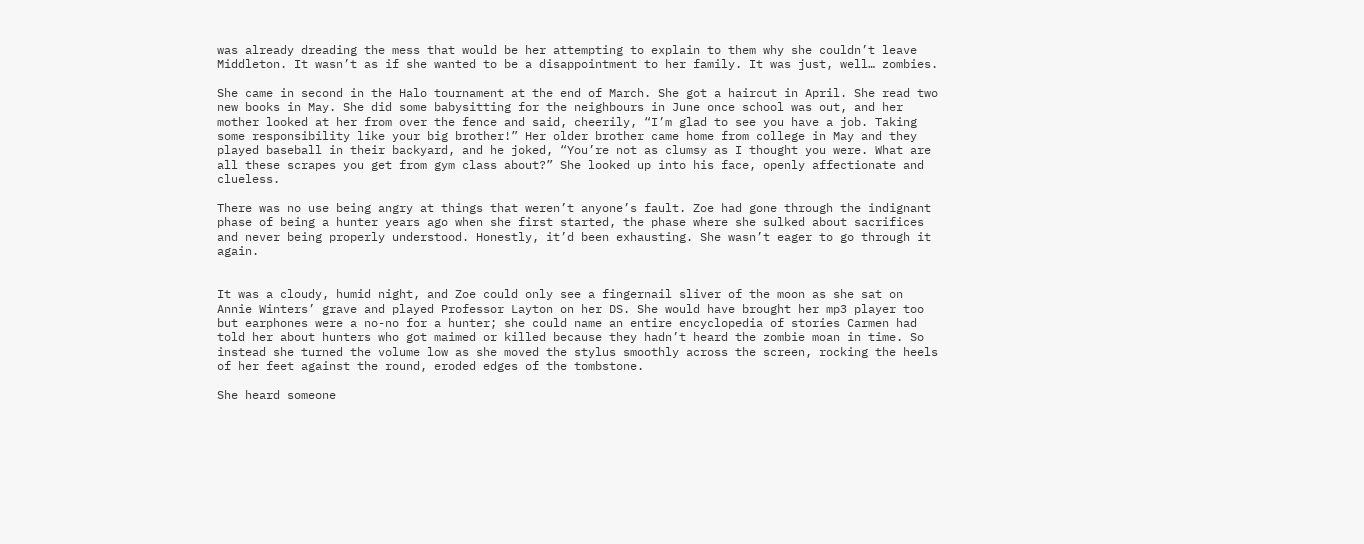was already dreading the mess that would be her attempting to explain to them why she couldn’t leave Middleton. It wasn’t as if she wanted to be a disappointment to her family. It was just, well… zombies.

She came in second in the Halo tournament at the end of March. She got a haircut in April. She read two new books in May. She did some babysitting for the neighbours in June once school was out, and her mother looked at her from over the fence and said, cheerily, “I’m glad to see you have a job. Taking some responsibility like your big brother!” Her older brother came home from college in May and they played baseball in their backyard, and he joked, “You’re not as clumsy as I thought you were. What are all these scrapes you get from gym class about?” She looked up into his face, openly affectionate and clueless.

There was no use being angry at things that weren’t anyone’s fault. Zoe had gone through the indignant phase of being a hunter years ago when she first started, the phase where she sulked about sacrifices and never being properly understood. Honestly, it’d been exhausting. She wasn’t eager to go through it again.


It was a cloudy, humid night, and Zoe could only see a fingernail sliver of the moon as she sat on Annie Winters’ grave and played Professor Layton on her DS. She would have brought her mp3 player too but earphones were a no-no for a hunter; she could name an entire encyclopedia of stories Carmen had told her about hunters who got maimed or killed because they hadn’t heard the zombie moan in time. So instead she turned the volume low as she moved the stylus smoothly across the screen, rocking the heels of her feet against the round, eroded edges of the tombstone.

She heard someone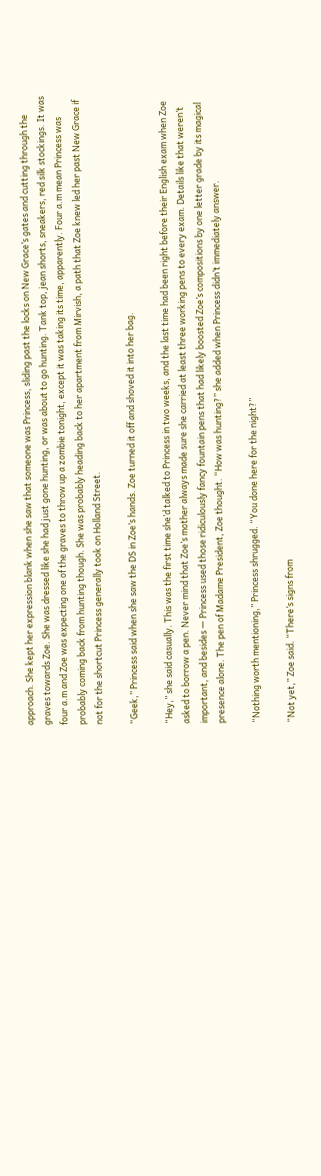approach. She kept her expression blank when she saw that someone was Princess, sliding past the locks on New Grace’s gates and cutting through the graves towards Zoe. She was dressed like she had just gone hunting, or was about to go hunting. Tank top, jean shorts, sneakers, red silk stockings. It was four a.m and Zoe was expecting one of the graves to throw up a zombie tonight, except it was taking its time, apparently. Four a.m mean Princess was probably coming back from hunting though. She was probably heading back to her apartment from Mirvish, a path that Zoe knew led her past New Grace if not for the shortcut Princess generally took on Holland Street.

“Geek,” Princess said when she saw the DS in Zoe’s hands. Zoe turned it off and shoved it into her bag.

“Hey,” she said casually. This was the first time she’d talked to Princess in two weeks, and the last time had been right before their English exam when Zoe asked to borrow a pen. Never mind that Zoe’s mother always made sure she carried at least three working pens to every exam. Details like that weren’t important, and besides — Princess used those ridiculously fancy fountain pens that had likely boosted Zoe’s compositions by one letter grade by its magical presence alone. The pen of Madame President, Zoe thought. “How was hunting?” she added when Princess didn’t immediately answer.

“Nothing worth mentioning,” Princess shrugged. “You done here for the night?”

“Not yet,” Zoe said. “There’s signs from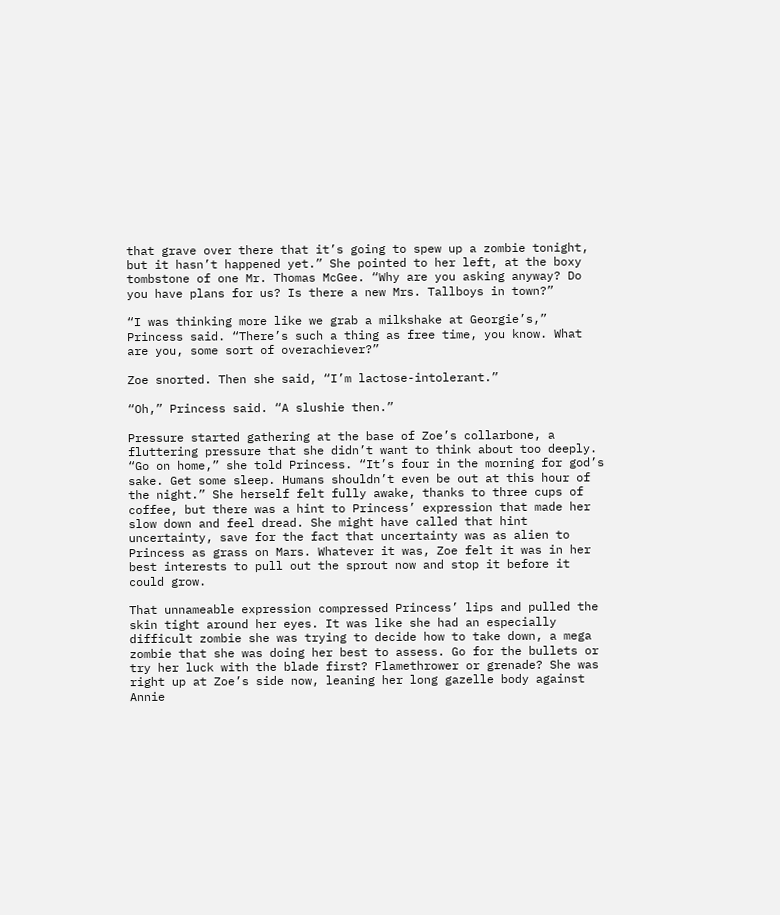that grave over there that it’s going to spew up a zombie tonight, but it hasn’t happened yet.” She pointed to her left, at the boxy tombstone of one Mr. Thomas McGee. “Why are you asking anyway? Do you have plans for us? Is there a new Mrs. Tallboys in town?”

“I was thinking more like we grab a milkshake at Georgie’s,” Princess said. “There’s such a thing as free time, you know. What are you, some sort of overachiever?”

Zoe snorted. Then she said, “I’m lactose-intolerant.”

“Oh,” Princess said. “A slushie then.”

Pressure started gathering at the base of Zoe’s collarbone, a fluttering pressure that she didn’t want to think about too deeply. “Go on home,” she told Princess. “It’s four in the morning for god’s sake. Get some sleep. Humans shouldn’t even be out at this hour of the night.” She herself felt fully awake, thanks to three cups of coffee, but there was a hint to Princess’ expression that made her slow down and feel dread. She might have called that hint uncertainty, save for the fact that uncertainty was as alien to Princess as grass on Mars. Whatever it was, Zoe felt it was in her best interests to pull out the sprout now and stop it before it could grow.

That unnameable expression compressed Princess’ lips and pulled the skin tight around her eyes. It was like she had an especially difficult zombie she was trying to decide how to take down, a mega zombie that she was doing her best to assess. Go for the bullets or try her luck with the blade first? Flamethrower or grenade? She was right up at Zoe’s side now, leaning her long gazelle body against Annie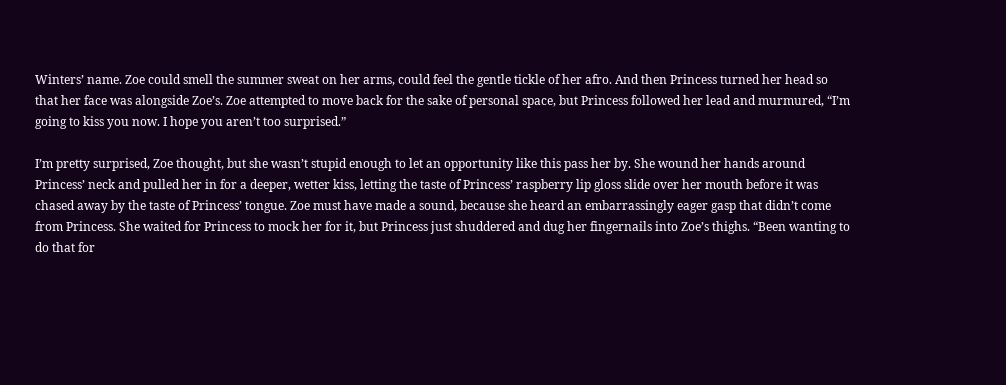Winters’ name. Zoe could smell the summer sweat on her arms, could feel the gentle tickle of her afro. And then Princess turned her head so that her face was alongside Zoe’s. Zoe attempted to move back for the sake of personal space, but Princess followed her lead and murmured, “I’m going to kiss you now. I hope you aren’t too surprised.”

I’m pretty surprised, Zoe thought, but she wasn’t stupid enough to let an opportunity like this pass her by. She wound her hands around Princess’ neck and pulled her in for a deeper, wetter kiss, letting the taste of Princess’ raspberry lip gloss slide over her mouth before it was chased away by the taste of Princess’ tongue. Zoe must have made a sound, because she heard an embarrassingly eager gasp that didn’t come from Princess. She waited for Princess to mock her for it, but Princess just shuddered and dug her fingernails into Zoe’s thighs. “Been wanting to do that for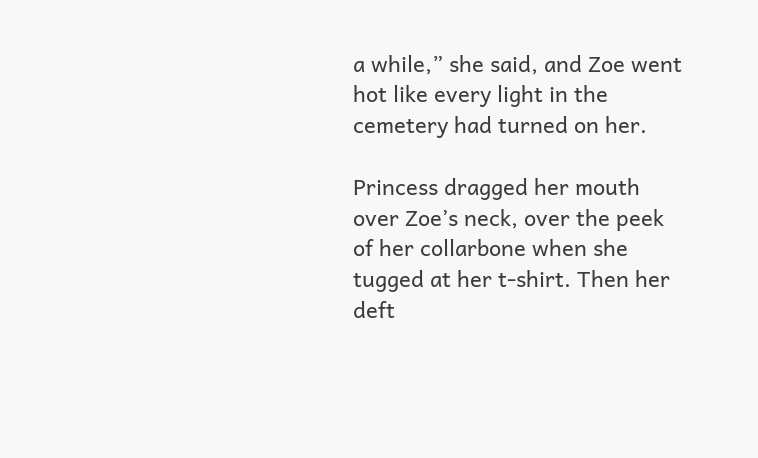a while,” she said, and Zoe went hot like every light in the cemetery had turned on her.

Princess dragged her mouth over Zoe’s neck, over the peek of her collarbone when she tugged at her t-shirt. Then her deft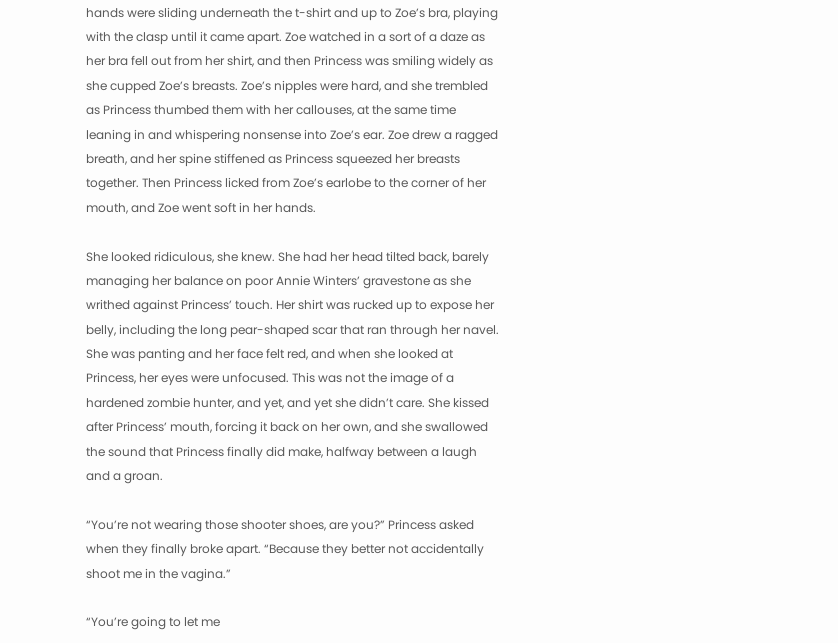hands were sliding underneath the t-shirt and up to Zoe’s bra, playing with the clasp until it came apart. Zoe watched in a sort of a daze as her bra fell out from her shirt, and then Princess was smiling widely as she cupped Zoe’s breasts. Zoe’s nipples were hard, and she trembled as Princess thumbed them with her callouses, at the same time leaning in and whispering nonsense into Zoe’s ear. Zoe drew a ragged breath, and her spine stiffened as Princess squeezed her breasts together. Then Princess licked from Zoe’s earlobe to the corner of her mouth, and Zoe went soft in her hands.

She looked ridiculous, she knew. She had her head tilted back, barely managing her balance on poor Annie Winters’ gravestone as she writhed against Princess’ touch. Her shirt was rucked up to expose her belly, including the long pear-shaped scar that ran through her navel. She was panting and her face felt red, and when she looked at Princess, her eyes were unfocused. This was not the image of a hardened zombie hunter, and yet, and yet she didn’t care. She kissed after Princess’ mouth, forcing it back on her own, and she swallowed the sound that Princess finally did make, halfway between a laugh and a groan.

“You’re not wearing those shooter shoes, are you?” Princess asked when they finally broke apart. “Because they better not accidentally shoot me in the vagina.”

“You’re going to let me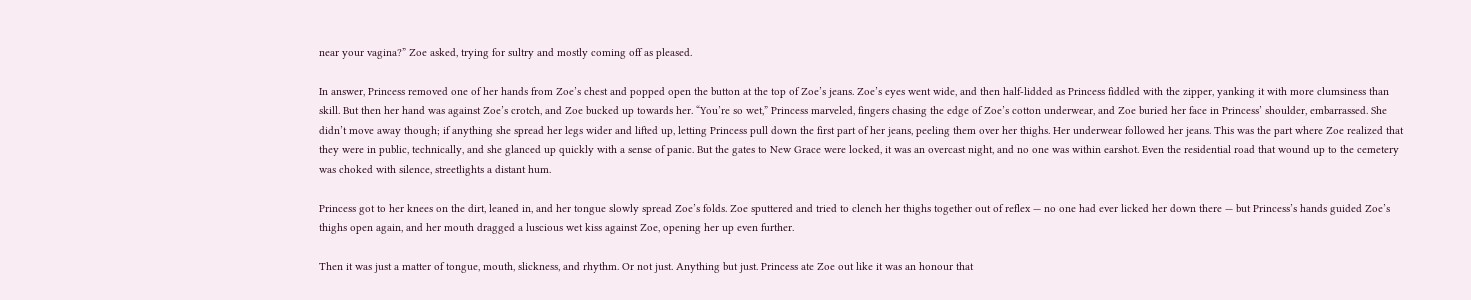near your vagina?” Zoe asked, trying for sultry and mostly coming off as pleased.

In answer, Princess removed one of her hands from Zoe’s chest and popped open the button at the top of Zoe’s jeans. Zoe’s eyes went wide, and then half-lidded as Princess fiddled with the zipper, yanking it with more clumsiness than skill. But then her hand was against Zoe’s crotch, and Zoe bucked up towards her. “You’re so wet,” Princess marveled, fingers chasing the edge of Zoe’s cotton underwear, and Zoe buried her face in Princess’ shoulder, embarrassed. She didn’t move away though; if anything she spread her legs wider and lifted up, letting Princess pull down the first part of her jeans, peeling them over her thighs. Her underwear followed her jeans. This was the part where Zoe realized that they were in public, technically, and she glanced up quickly with a sense of panic. But the gates to New Grace were locked, it was an overcast night, and no one was within earshot. Even the residential road that wound up to the cemetery was choked with silence, streetlights a distant hum.

Princess got to her knees on the dirt, leaned in, and her tongue slowly spread Zoe’s folds. Zoe sputtered and tried to clench her thighs together out of reflex — no one had ever licked her down there — but Princess’s hands guided Zoe’s thighs open again, and her mouth dragged a luscious wet kiss against Zoe, opening her up even further.

Then it was just a matter of tongue, mouth, slickness, and rhythm. Or not just. Anything but just. Princess ate Zoe out like it was an honour that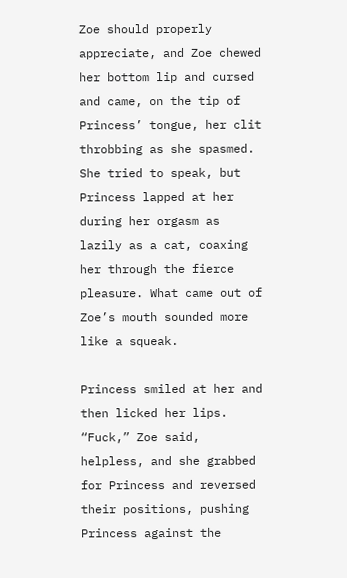Zoe should properly appreciate, and Zoe chewed her bottom lip and cursed and came, on the tip of Princess’ tongue, her clit throbbing as she spasmed. She tried to speak, but Princess lapped at her during her orgasm as lazily as a cat, coaxing her through the fierce pleasure. What came out of Zoe’s mouth sounded more like a squeak.

Princess smiled at her and then licked her lips. “Fuck,” Zoe said, helpless, and she grabbed for Princess and reversed their positions, pushing Princess against the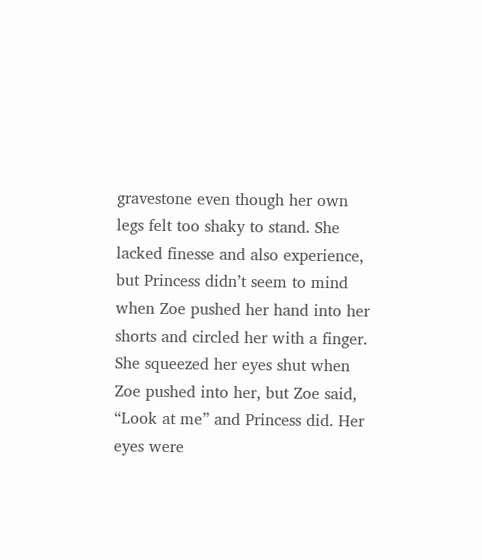gravestone even though her own legs felt too shaky to stand. She lacked finesse and also experience, but Princess didn’t seem to mind when Zoe pushed her hand into her shorts and circled her with a finger. She squeezed her eyes shut when Zoe pushed into her, but Zoe said, “Look at me” and Princess did. Her eyes were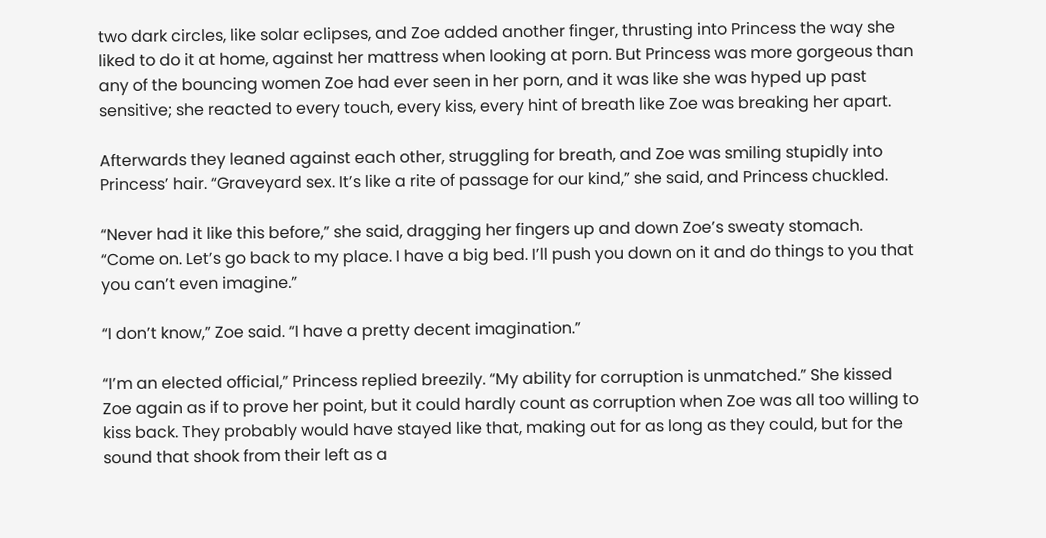two dark circles, like solar eclipses, and Zoe added another finger, thrusting into Princess the way she liked to do it at home, against her mattress when looking at porn. But Princess was more gorgeous than any of the bouncing women Zoe had ever seen in her porn, and it was like she was hyped up past sensitive; she reacted to every touch, every kiss, every hint of breath like Zoe was breaking her apart.

Afterwards they leaned against each other, struggling for breath, and Zoe was smiling stupidly into Princess’ hair. “Graveyard sex. It’s like a rite of passage for our kind,” she said, and Princess chuckled.

“Never had it like this before,” she said, dragging her fingers up and down Zoe’s sweaty stomach. “Come on. Let’s go back to my place. I have a big bed. I’ll push you down on it and do things to you that you can’t even imagine.”

“I don’t know,” Zoe said. “I have a pretty decent imagination.”

“I’m an elected official,” Princess replied breezily. “My ability for corruption is unmatched.” She kissed Zoe again as if to prove her point, but it could hardly count as corruption when Zoe was all too willing to kiss back. They probably would have stayed like that, making out for as long as they could, but for the sound that shook from their left as a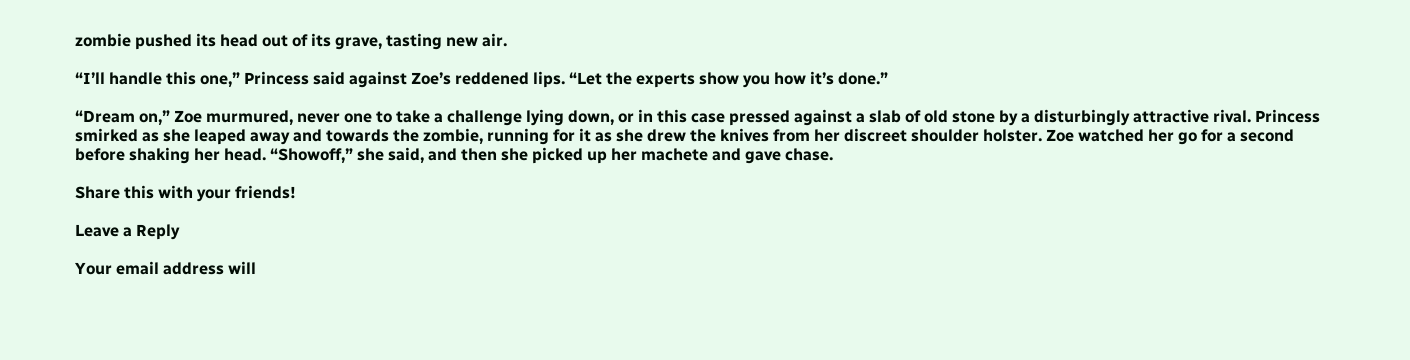zombie pushed its head out of its grave, tasting new air.

“I’ll handle this one,” Princess said against Zoe’s reddened lips. “Let the experts show you how it’s done.”

“Dream on,” Zoe murmured, never one to take a challenge lying down, or in this case pressed against a slab of old stone by a disturbingly attractive rival. Princess smirked as she leaped away and towards the zombie, running for it as she drew the knives from her discreet shoulder holster. Zoe watched her go for a second before shaking her head. “Showoff,” she said, and then she picked up her machete and gave chase.

Share this with your friends!

Leave a Reply

Your email address will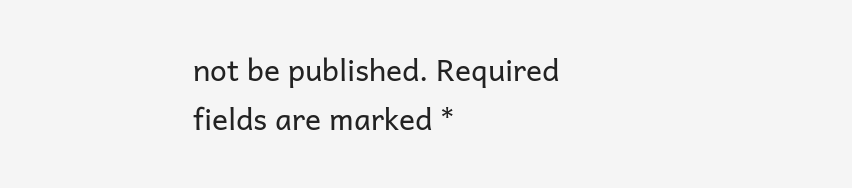not be published. Required fields are marked *